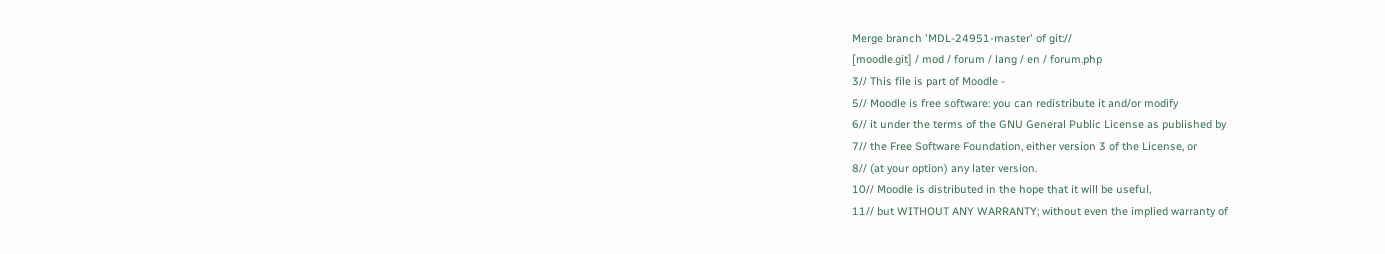Merge branch 'MDL-24951-master' of git://
[moodle.git] / mod / forum / lang / en / forum.php
3// This file is part of Moodle -
5// Moodle is free software: you can redistribute it and/or modify
6// it under the terms of the GNU General Public License as published by
7// the Free Software Foundation, either version 3 of the License, or
8// (at your option) any later version.
10// Moodle is distributed in the hope that it will be useful,
11// but WITHOUT ANY WARRANTY; without even the implied warranty of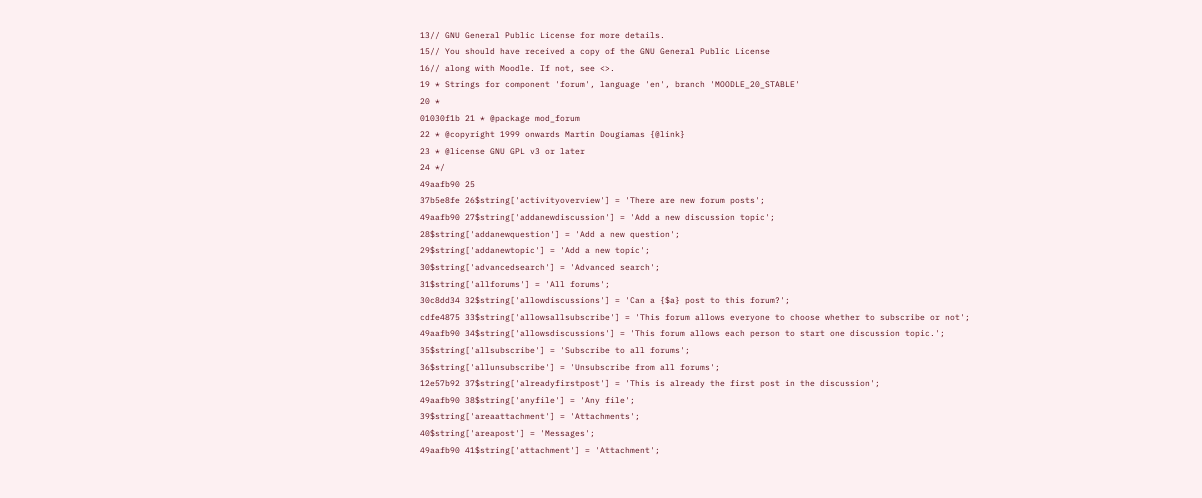13// GNU General Public License for more details.
15// You should have received a copy of the GNU General Public License
16// along with Moodle. If not, see <>.
19 * Strings for component 'forum', language 'en', branch 'MOODLE_20_STABLE'
20 *
01030f1b 21 * @package mod_forum
22 * @copyright 1999 onwards Martin Dougiamas {@link}
23 * @license GNU GPL v3 or later
24 */
49aafb90 25
37b5e8fe 26$string['activityoverview'] = 'There are new forum posts';
49aafb90 27$string['addanewdiscussion'] = 'Add a new discussion topic';
28$string['addanewquestion'] = 'Add a new question';
29$string['addanewtopic'] = 'Add a new topic';
30$string['advancedsearch'] = 'Advanced search';
31$string['allforums'] = 'All forums';
30c8dd34 32$string['allowdiscussions'] = 'Can a {$a} post to this forum?';
cdfe4875 33$string['allowsallsubscribe'] = 'This forum allows everyone to choose whether to subscribe or not';
49aafb90 34$string['allowsdiscussions'] = 'This forum allows each person to start one discussion topic.';
35$string['allsubscribe'] = 'Subscribe to all forums';
36$string['allunsubscribe'] = 'Unsubscribe from all forums';
12e57b92 37$string['alreadyfirstpost'] = 'This is already the first post in the discussion';
49aafb90 38$string['anyfile'] = 'Any file';
39$string['areaattachment'] = 'Attachments';
40$string['areapost'] = 'Messages';
49aafb90 41$string['attachment'] = 'Attachment';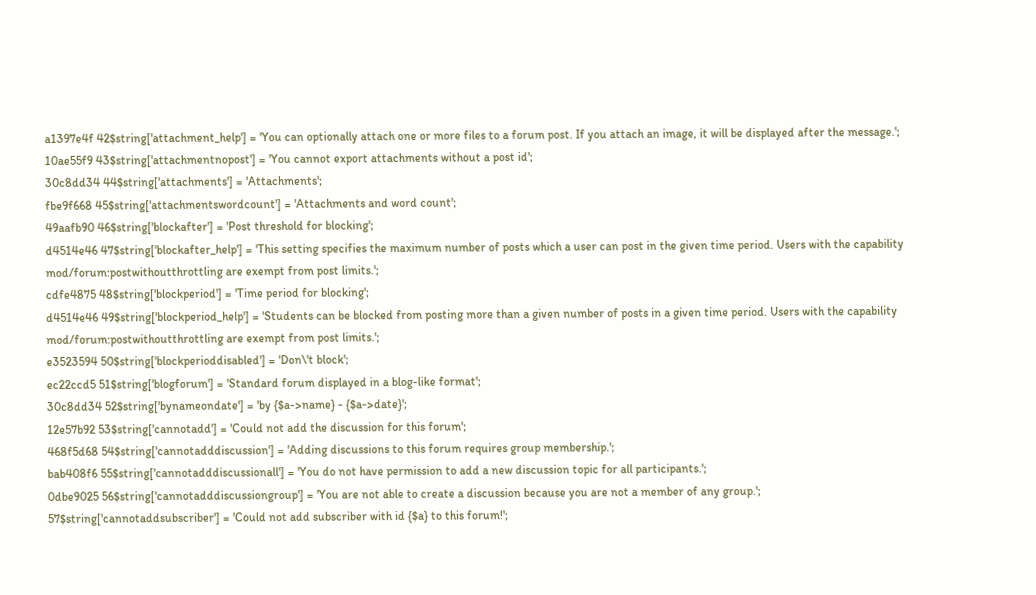a1397e4f 42$string['attachment_help'] = 'You can optionally attach one or more files to a forum post. If you attach an image, it will be displayed after the message.';
10ae55f9 43$string['attachmentnopost'] = 'You cannot export attachments without a post id';
30c8dd34 44$string['attachments'] = 'Attachments';
fbe9f668 45$string['attachmentswordcount'] = 'Attachments and word count';
49aafb90 46$string['blockafter'] = 'Post threshold for blocking';
d4514e46 47$string['blockafter_help'] = 'This setting specifies the maximum number of posts which a user can post in the given time period. Users with the capability mod/forum:postwithoutthrottling are exempt from post limits.';
cdfe4875 48$string['blockperiod'] = 'Time period for blocking';
d4514e46 49$string['blockperiod_help'] = 'Students can be blocked from posting more than a given number of posts in a given time period. Users with the capability mod/forum:postwithoutthrottling are exempt from post limits.';
e3523594 50$string['blockperioddisabled'] = 'Don\'t block';
ec22ccd5 51$string['blogforum'] = 'Standard forum displayed in a blog-like format';
30c8dd34 52$string['bynameondate'] = 'by {$a->name} - {$a->date}';
12e57b92 53$string['cannotadd'] = 'Could not add the discussion for this forum';
468f5d68 54$string['cannotadddiscussion'] = 'Adding discussions to this forum requires group membership.';
bab408f6 55$string['cannotadddiscussionall'] = 'You do not have permission to add a new discussion topic for all participants.';
0dbe9025 56$string['cannotadddiscussiongroup'] = 'You are not able to create a discussion because you are not a member of any group.';
57$string['cannotaddsubscriber'] = 'Could not add subscriber with id {$a} to this forum!';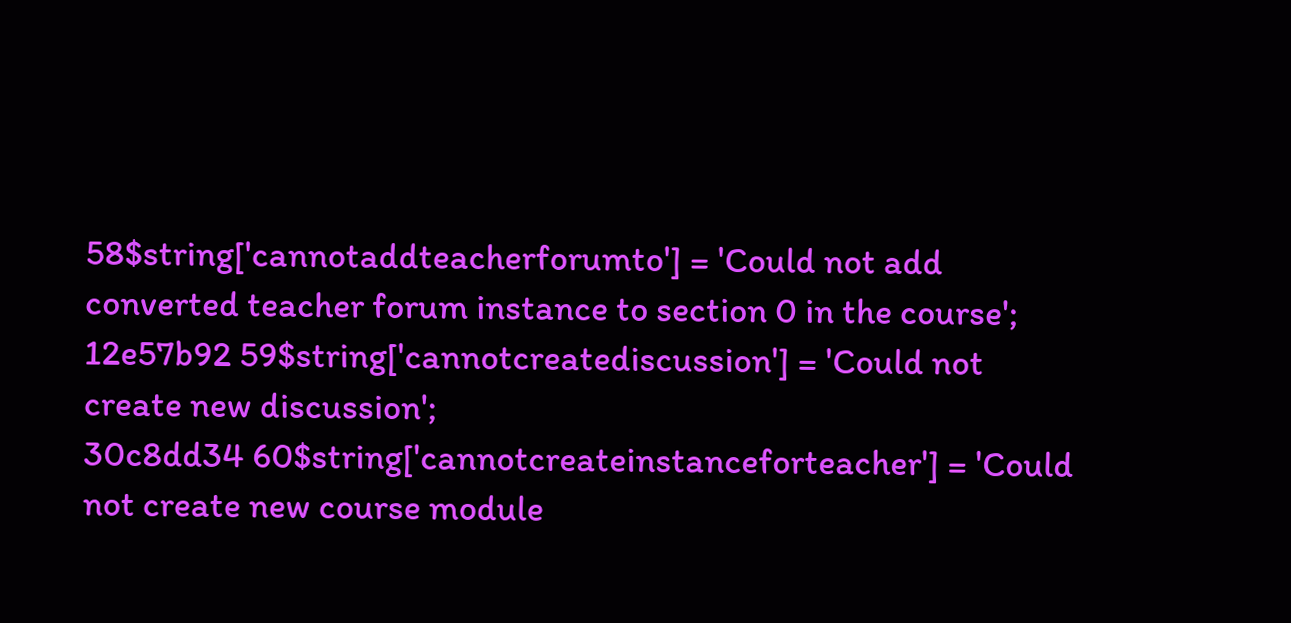58$string['cannotaddteacherforumto'] = 'Could not add converted teacher forum instance to section 0 in the course';
12e57b92 59$string['cannotcreatediscussion'] = 'Could not create new discussion';
30c8dd34 60$string['cannotcreateinstanceforteacher'] = 'Could not create new course module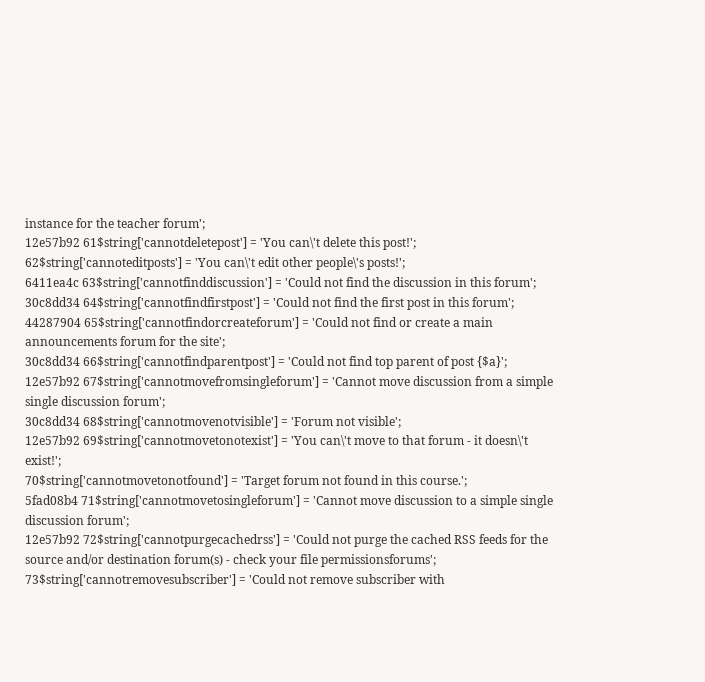instance for the teacher forum';
12e57b92 61$string['cannotdeletepost'] = 'You can\'t delete this post!';
62$string['cannoteditposts'] = 'You can\'t edit other people\'s posts!';
6411ea4c 63$string['cannotfinddiscussion'] = 'Could not find the discussion in this forum';
30c8dd34 64$string['cannotfindfirstpost'] = 'Could not find the first post in this forum';
44287904 65$string['cannotfindorcreateforum'] = 'Could not find or create a main announcements forum for the site';
30c8dd34 66$string['cannotfindparentpost'] = 'Could not find top parent of post {$a}';
12e57b92 67$string['cannotmovefromsingleforum'] = 'Cannot move discussion from a simple single discussion forum';
30c8dd34 68$string['cannotmovenotvisible'] = 'Forum not visible';
12e57b92 69$string['cannotmovetonotexist'] = 'You can\'t move to that forum - it doesn\'t exist!';
70$string['cannotmovetonotfound'] = 'Target forum not found in this course.';
5fad08b4 71$string['cannotmovetosingleforum'] = 'Cannot move discussion to a simple single discussion forum';
12e57b92 72$string['cannotpurgecachedrss'] = 'Could not purge the cached RSS feeds for the source and/or destination forum(s) - check your file permissionsforums';
73$string['cannotremovesubscriber'] = 'Could not remove subscriber with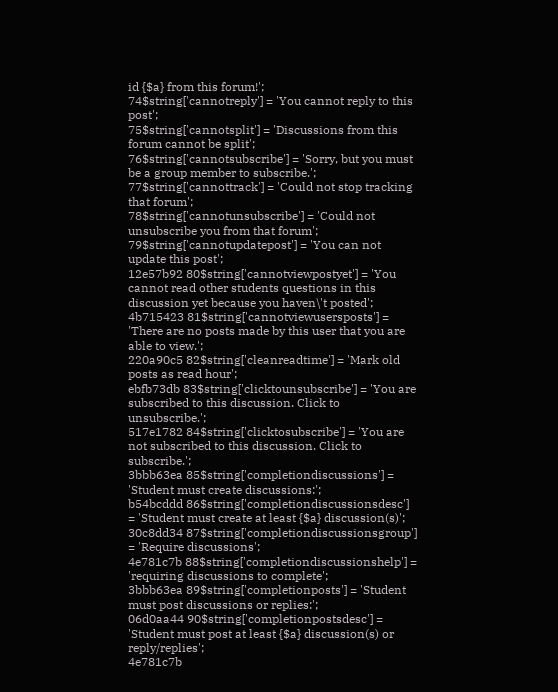id {$a} from this forum!';
74$string['cannotreply'] = 'You cannot reply to this post';
75$string['cannotsplit'] = 'Discussions from this forum cannot be split';
76$string['cannotsubscribe'] = 'Sorry, but you must be a group member to subscribe.';
77$string['cannottrack'] = 'Could not stop tracking that forum';
78$string['cannotunsubscribe'] = 'Could not unsubscribe you from that forum';
79$string['cannotupdatepost'] = 'You can not update this post';
12e57b92 80$string['cannotviewpostyet'] = 'You cannot read other students questions in this discussion yet because you haven\'t posted';
4b715423 81$string['cannotviewusersposts'] = 'There are no posts made by this user that you are able to view.';
220a90c5 82$string['cleanreadtime'] = 'Mark old posts as read hour';
ebfb73db 83$string['clicktounsubscribe'] = 'You are subscribed to this discussion. Click to unsubscribe.';
517e1782 84$string['clicktosubscribe'] = 'You are not subscribed to this discussion. Click to subscribe.';
3bbb63ea 85$string['completiondiscussions'] = 'Student must create discussions:';
b54bcddd 86$string['completiondiscussionsdesc'] = 'Student must create at least {$a} discussion(s)';
30c8dd34 87$string['completiondiscussionsgroup'] = 'Require discussions';
4e781c7b 88$string['completiondiscussionshelp'] = 'requiring discussions to complete';
3bbb63ea 89$string['completionposts'] = 'Student must post discussions or replies:';
06d0aa44 90$string['completionpostsdesc'] = 'Student must post at least {$a} discussion(s) or reply/replies';
4e781c7b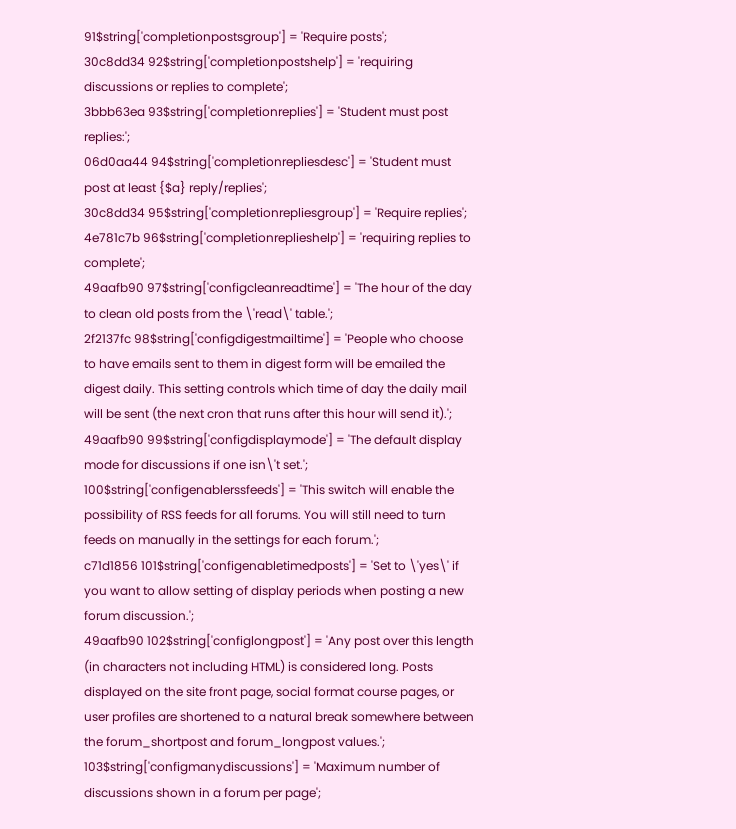91$string['completionpostsgroup'] = 'Require posts';
30c8dd34 92$string['completionpostshelp'] = 'requiring discussions or replies to complete';
3bbb63ea 93$string['completionreplies'] = 'Student must post replies:';
06d0aa44 94$string['completionrepliesdesc'] = 'Student must post at least {$a} reply/replies';
30c8dd34 95$string['completionrepliesgroup'] = 'Require replies';
4e781c7b 96$string['completionreplieshelp'] = 'requiring replies to complete';
49aafb90 97$string['configcleanreadtime'] = 'The hour of the day to clean old posts from the \'read\' table.';
2f2137fc 98$string['configdigestmailtime'] = 'People who choose to have emails sent to them in digest form will be emailed the digest daily. This setting controls which time of day the daily mail will be sent (the next cron that runs after this hour will send it).';
49aafb90 99$string['configdisplaymode'] = 'The default display mode for discussions if one isn\'t set.';
100$string['configenablerssfeeds'] = 'This switch will enable the possibility of RSS feeds for all forums. You will still need to turn feeds on manually in the settings for each forum.';
c71d1856 101$string['configenabletimedposts'] = 'Set to \'yes\' if you want to allow setting of display periods when posting a new forum discussion.';
49aafb90 102$string['configlongpost'] = 'Any post over this length (in characters not including HTML) is considered long. Posts displayed on the site front page, social format course pages, or user profiles are shortened to a natural break somewhere between the forum_shortpost and forum_longpost values.';
103$string['configmanydiscussions'] = 'Maximum number of discussions shown in a forum per page';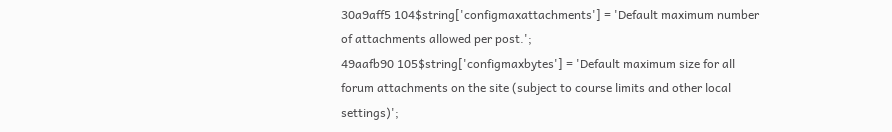30a9aff5 104$string['configmaxattachments'] = 'Default maximum number of attachments allowed per post.';
49aafb90 105$string['configmaxbytes'] = 'Default maximum size for all forum attachments on the site (subject to course limits and other local settings)';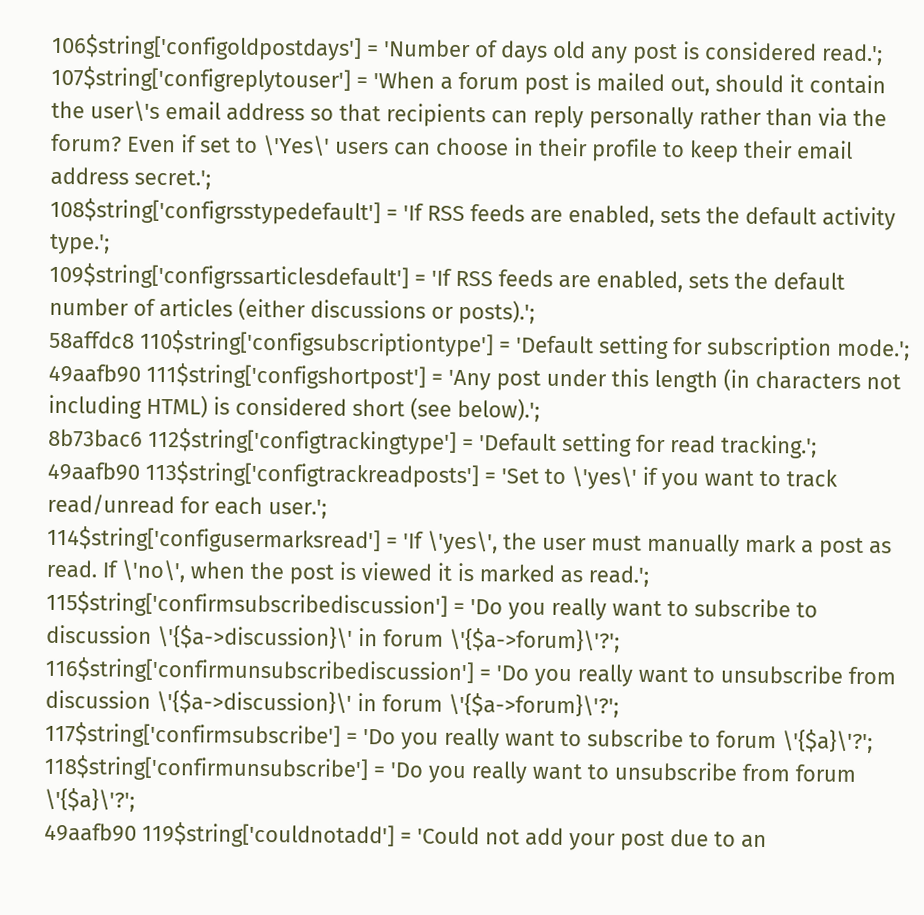106$string['configoldpostdays'] = 'Number of days old any post is considered read.';
107$string['configreplytouser'] = 'When a forum post is mailed out, should it contain the user\'s email address so that recipients can reply personally rather than via the forum? Even if set to \'Yes\' users can choose in their profile to keep their email address secret.';
108$string['configrsstypedefault'] = 'If RSS feeds are enabled, sets the default activity type.';
109$string['configrssarticlesdefault'] = 'If RSS feeds are enabled, sets the default number of articles (either discussions or posts).';
58affdc8 110$string['configsubscriptiontype'] = 'Default setting for subscription mode.';
49aafb90 111$string['configshortpost'] = 'Any post under this length (in characters not including HTML) is considered short (see below).';
8b73bac6 112$string['configtrackingtype'] = 'Default setting for read tracking.';
49aafb90 113$string['configtrackreadposts'] = 'Set to \'yes\' if you want to track read/unread for each user.';
114$string['configusermarksread'] = 'If \'yes\', the user must manually mark a post as read. If \'no\', when the post is viewed it is marked as read.';
115$string['confirmsubscribediscussion'] = 'Do you really want to subscribe to discussion \'{$a->discussion}\' in forum \'{$a->forum}\'?';
116$string['confirmunsubscribediscussion'] = 'Do you really want to unsubscribe from discussion \'{$a->discussion}\' in forum \'{$a->forum}\'?';
117$string['confirmsubscribe'] = 'Do you really want to subscribe to forum \'{$a}\'?';
118$string['confirmunsubscribe'] = 'Do you really want to unsubscribe from forum \'{$a}\'?';
49aafb90 119$string['couldnotadd'] = 'Could not add your post due to an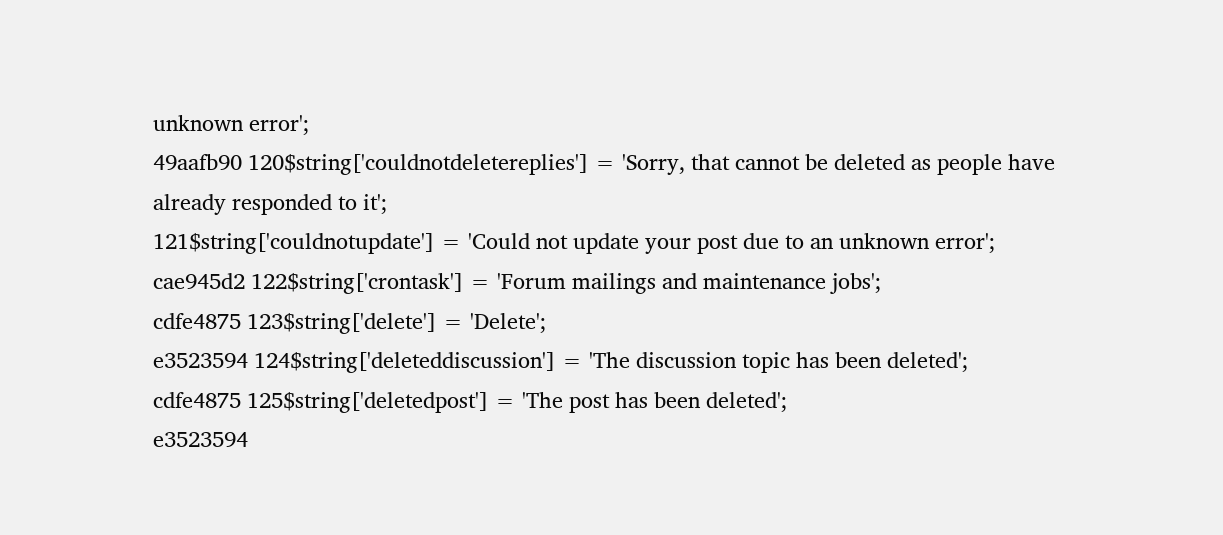unknown error';
49aafb90 120$string['couldnotdeletereplies'] = 'Sorry, that cannot be deleted as people have already responded to it';
121$string['couldnotupdate'] = 'Could not update your post due to an unknown error';
cae945d2 122$string['crontask'] = 'Forum mailings and maintenance jobs';
cdfe4875 123$string['delete'] = 'Delete';
e3523594 124$string['deleteddiscussion'] = 'The discussion topic has been deleted';
cdfe4875 125$string['deletedpost'] = 'The post has been deleted';
e3523594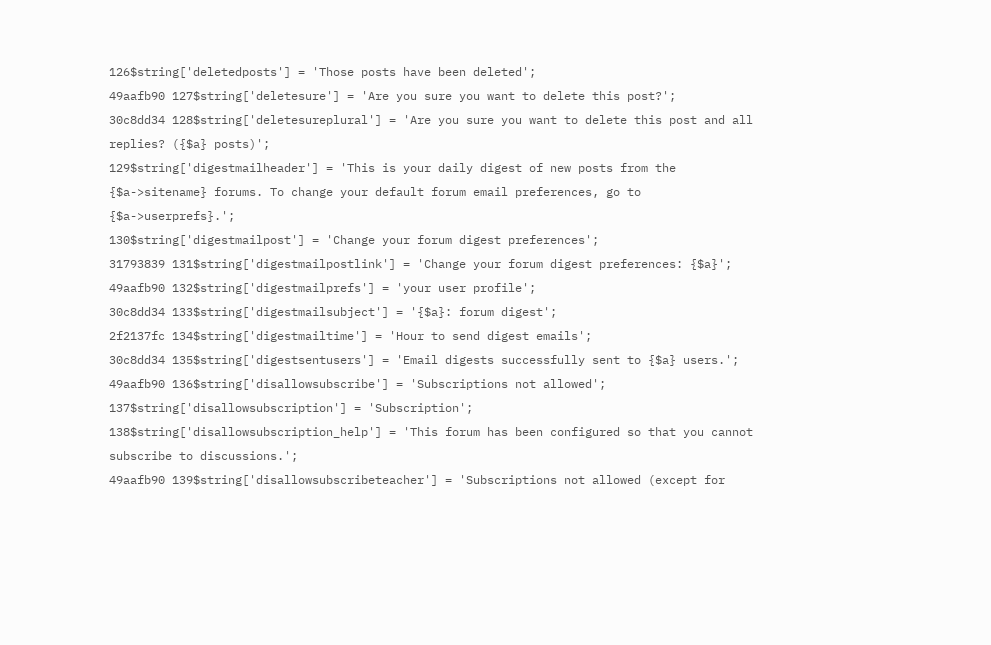126$string['deletedposts'] = 'Those posts have been deleted';
49aafb90 127$string['deletesure'] = 'Are you sure you want to delete this post?';
30c8dd34 128$string['deletesureplural'] = 'Are you sure you want to delete this post and all replies? ({$a} posts)';
129$string['digestmailheader'] = 'This is your daily digest of new posts from the {$a->sitename} forums. To change your default forum email preferences, go to {$a->userprefs}.';
130$string['digestmailpost'] = 'Change your forum digest preferences';
31793839 131$string['digestmailpostlink'] = 'Change your forum digest preferences: {$a}';
49aafb90 132$string['digestmailprefs'] = 'your user profile';
30c8dd34 133$string['digestmailsubject'] = '{$a}: forum digest';
2f2137fc 134$string['digestmailtime'] = 'Hour to send digest emails';
30c8dd34 135$string['digestsentusers'] = 'Email digests successfully sent to {$a} users.';
49aafb90 136$string['disallowsubscribe'] = 'Subscriptions not allowed';
137$string['disallowsubscription'] = 'Subscription';
138$string['disallowsubscription_help'] = 'This forum has been configured so that you cannot subscribe to discussions.';
49aafb90 139$string['disallowsubscribeteacher'] = 'Subscriptions not allowed (except for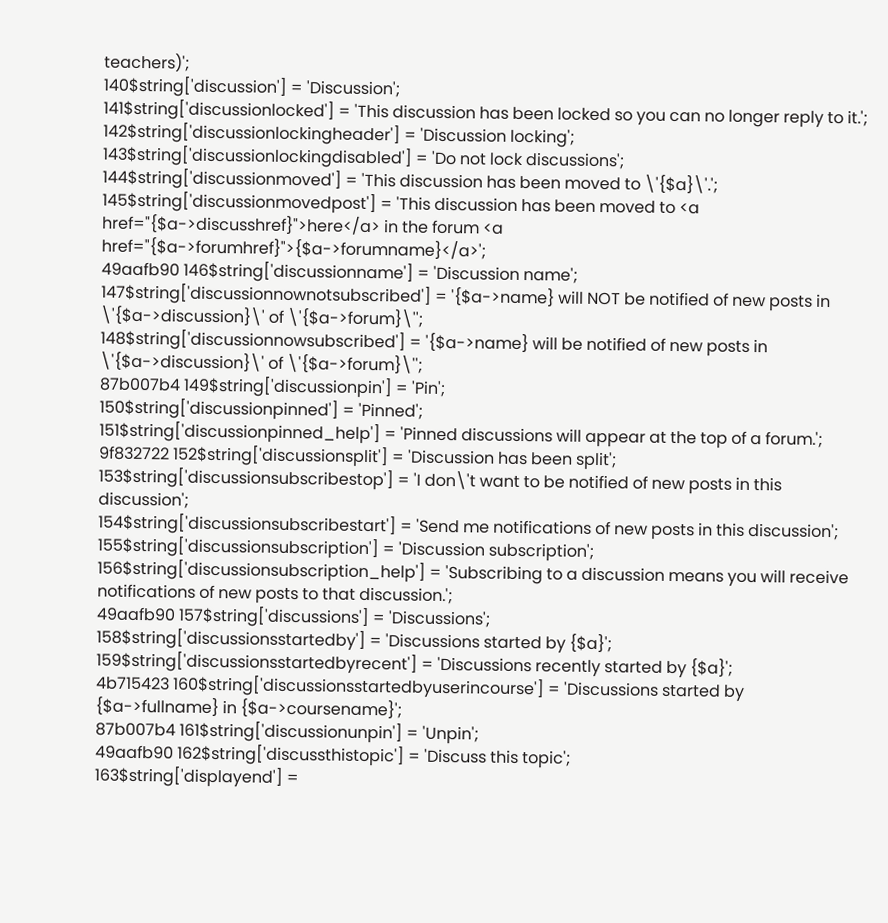teachers)';
140$string['discussion'] = 'Discussion';
141$string['discussionlocked'] = 'This discussion has been locked so you can no longer reply to it.';
142$string['discussionlockingheader'] = 'Discussion locking';
143$string['discussionlockingdisabled'] = 'Do not lock discussions';
144$string['discussionmoved'] = 'This discussion has been moved to \'{$a}\'.';
145$string['discussionmovedpost'] = 'This discussion has been moved to <a href="{$a->discusshref}">here</a> in the forum <a href="{$a->forumhref}">{$a->forumname}</a>';
49aafb90 146$string['discussionname'] = 'Discussion name';
147$string['discussionnownotsubscribed'] = '{$a->name} will NOT be notified of new posts in \'{$a->discussion}\' of \'{$a->forum}\'';
148$string['discussionnowsubscribed'] = '{$a->name} will be notified of new posts in \'{$a->discussion}\' of \'{$a->forum}\'';
87b007b4 149$string['discussionpin'] = 'Pin';
150$string['discussionpinned'] = 'Pinned';
151$string['discussionpinned_help'] = 'Pinned discussions will appear at the top of a forum.';
9f832722 152$string['discussionsplit'] = 'Discussion has been split';
153$string['discussionsubscribestop'] = 'I don\'t want to be notified of new posts in this discussion';
154$string['discussionsubscribestart'] = 'Send me notifications of new posts in this discussion';
155$string['discussionsubscription'] = 'Discussion subscription';
156$string['discussionsubscription_help'] = 'Subscribing to a discussion means you will receive notifications of new posts to that discussion.';
49aafb90 157$string['discussions'] = 'Discussions';
158$string['discussionsstartedby'] = 'Discussions started by {$a}';
159$string['discussionsstartedbyrecent'] = 'Discussions recently started by {$a}';
4b715423 160$string['discussionsstartedbyuserincourse'] = 'Discussions started by {$a->fullname} in {$a->coursename}';
87b007b4 161$string['discussionunpin'] = 'Unpin';
49aafb90 162$string['discussthistopic'] = 'Discuss this topic';
163$string['displayend'] =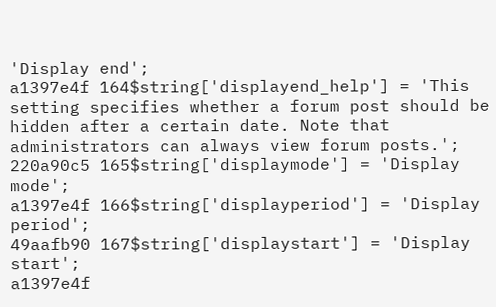'Display end';
a1397e4f 164$string['displayend_help'] = 'This setting specifies whether a forum post should be hidden after a certain date. Note that administrators can always view forum posts.';
220a90c5 165$string['displaymode'] = 'Display mode';
a1397e4f 166$string['displayperiod'] = 'Display period';
49aafb90 167$string['displaystart'] = 'Display start';
a1397e4f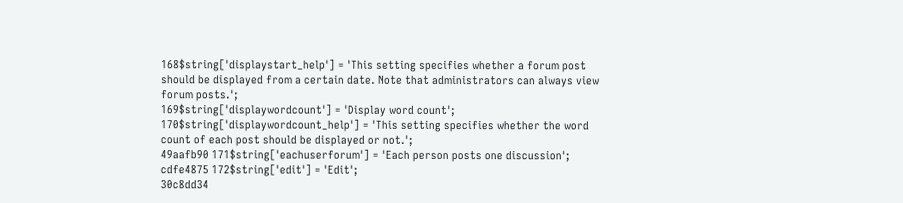168$string['displaystart_help'] = 'This setting specifies whether a forum post should be displayed from a certain date. Note that administrators can always view forum posts.';
169$string['displaywordcount'] = 'Display word count';
170$string['displaywordcount_help'] = 'This setting specifies whether the word count of each post should be displayed or not.';
49aafb90 171$string['eachuserforum'] = 'Each person posts one discussion';
cdfe4875 172$string['edit'] = 'Edit';
30c8dd34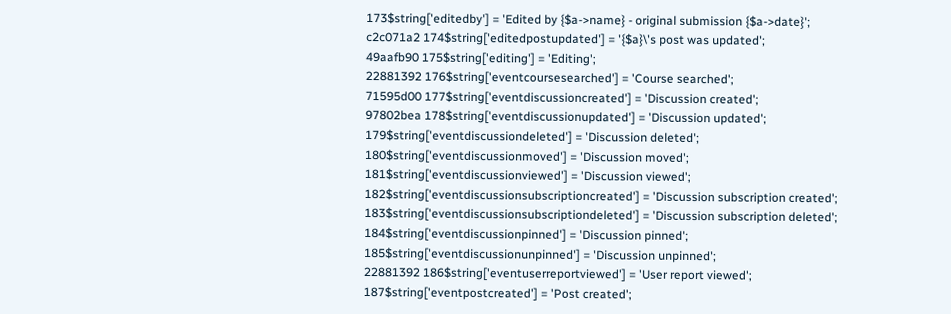173$string['editedby'] = 'Edited by {$a->name} - original submission {$a->date}';
c2c071a2 174$string['editedpostupdated'] = '{$a}\'s post was updated';
49aafb90 175$string['editing'] = 'Editing';
22881392 176$string['eventcoursesearched'] = 'Course searched';
71595d00 177$string['eventdiscussioncreated'] = 'Discussion created';
97802bea 178$string['eventdiscussionupdated'] = 'Discussion updated';
179$string['eventdiscussiondeleted'] = 'Discussion deleted';
180$string['eventdiscussionmoved'] = 'Discussion moved';
181$string['eventdiscussionviewed'] = 'Discussion viewed';
182$string['eventdiscussionsubscriptioncreated'] = 'Discussion subscription created';
183$string['eventdiscussionsubscriptiondeleted'] = 'Discussion subscription deleted';
184$string['eventdiscussionpinned'] = 'Discussion pinned';
185$string['eventdiscussionunpinned'] = 'Discussion unpinned';
22881392 186$string['eventuserreportviewed'] = 'User report viewed';
187$string['eventpostcreated'] = 'Post created';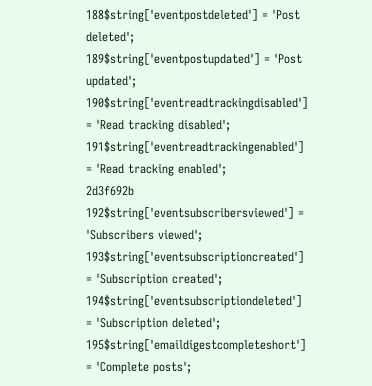188$string['eventpostdeleted'] = 'Post deleted';
189$string['eventpostupdated'] = 'Post updated';
190$string['eventreadtrackingdisabled'] = 'Read tracking disabled';
191$string['eventreadtrackingenabled'] = 'Read tracking enabled';
2d3f692b 192$string['eventsubscribersviewed'] = 'Subscribers viewed';
193$string['eventsubscriptioncreated'] = 'Subscription created';
194$string['eventsubscriptiondeleted'] = 'Subscription deleted';
195$string['emaildigestcompleteshort'] = 'Complete posts';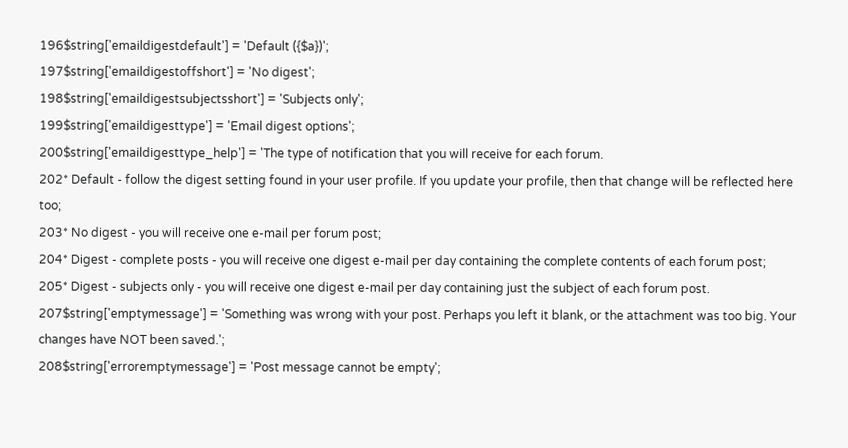196$string['emaildigestdefault'] = 'Default ({$a})';
197$string['emaildigestoffshort'] = 'No digest';
198$string['emaildigestsubjectsshort'] = 'Subjects only';
199$string['emaildigesttype'] = 'Email digest options';
200$string['emaildigesttype_help'] = 'The type of notification that you will receive for each forum.
202* Default - follow the digest setting found in your user profile. If you update your profile, then that change will be reflected here too;
203* No digest - you will receive one e-mail per forum post;
204* Digest - complete posts - you will receive one digest e-mail per day containing the complete contents of each forum post;
205* Digest - subjects only - you will receive one digest e-mail per day containing just the subject of each forum post.
207$string['emptymessage'] = 'Something was wrong with your post. Perhaps you left it blank, or the attachment was too big. Your changes have NOT been saved.';
208$string['erroremptymessage'] = 'Post message cannot be empty';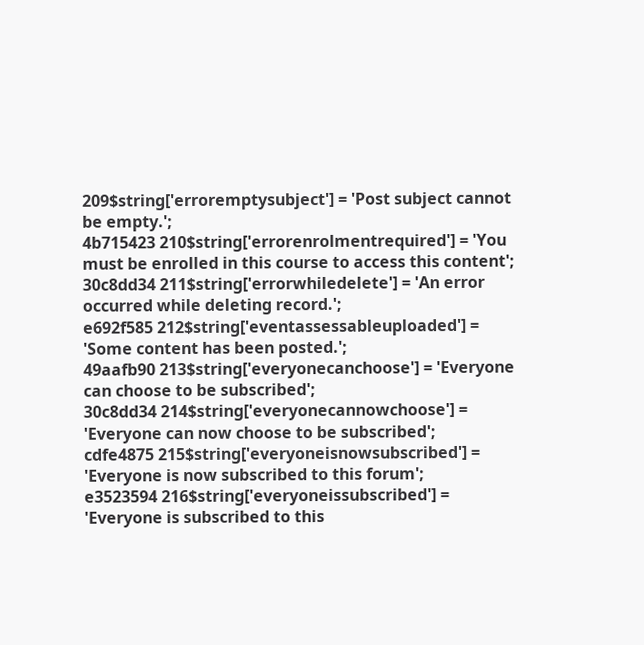209$string['erroremptysubject'] = 'Post subject cannot be empty.';
4b715423 210$string['errorenrolmentrequired'] = 'You must be enrolled in this course to access this content';
30c8dd34 211$string['errorwhiledelete'] = 'An error occurred while deleting record.';
e692f585 212$string['eventassessableuploaded'] = 'Some content has been posted.';
49aafb90 213$string['everyonecanchoose'] = 'Everyone can choose to be subscribed';
30c8dd34 214$string['everyonecannowchoose'] = 'Everyone can now choose to be subscribed';
cdfe4875 215$string['everyoneisnowsubscribed'] = 'Everyone is now subscribed to this forum';
e3523594 216$string['everyoneissubscribed'] = 'Everyone is subscribed to this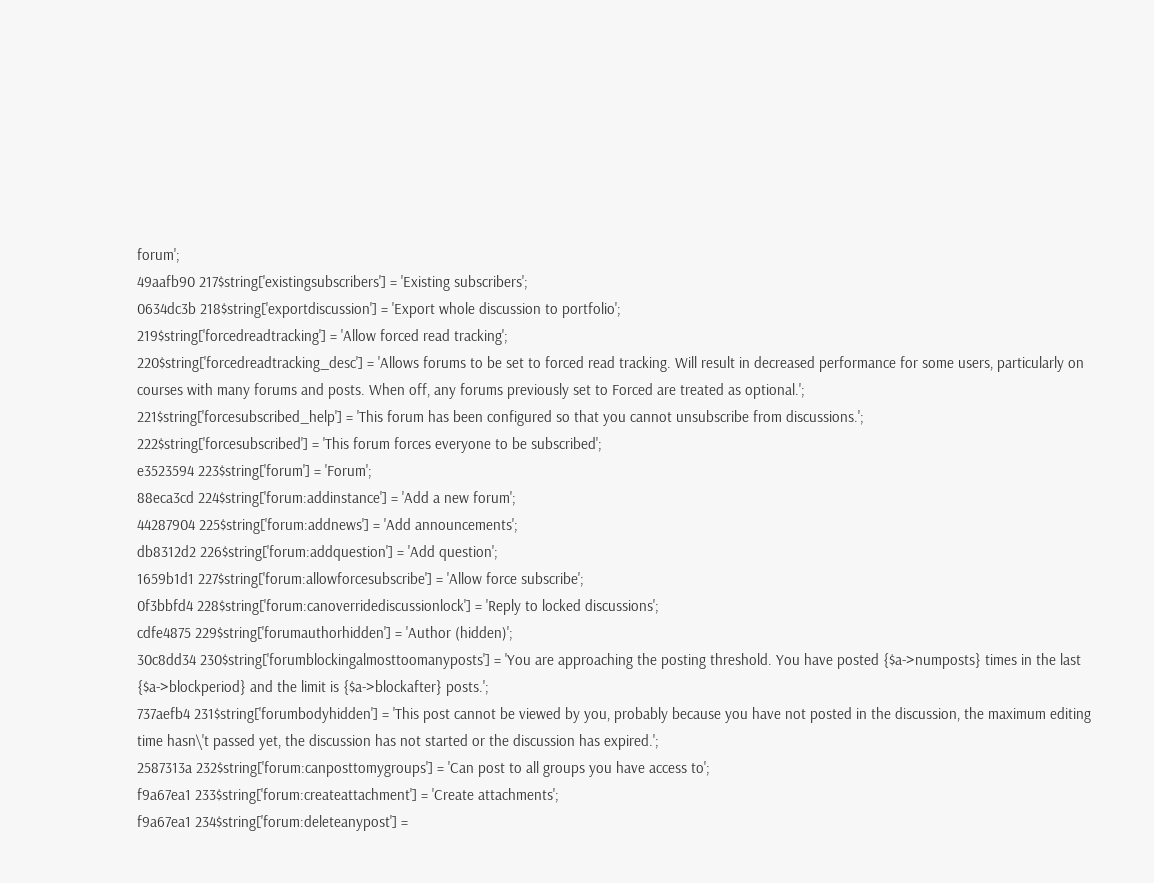forum';
49aafb90 217$string['existingsubscribers'] = 'Existing subscribers';
0634dc3b 218$string['exportdiscussion'] = 'Export whole discussion to portfolio';
219$string['forcedreadtracking'] = 'Allow forced read tracking';
220$string['forcedreadtracking_desc'] = 'Allows forums to be set to forced read tracking. Will result in decreased performance for some users, particularly on courses with many forums and posts. When off, any forums previously set to Forced are treated as optional.';
221$string['forcesubscribed_help'] = 'This forum has been configured so that you cannot unsubscribe from discussions.';
222$string['forcesubscribed'] = 'This forum forces everyone to be subscribed';
e3523594 223$string['forum'] = 'Forum';
88eca3cd 224$string['forum:addinstance'] = 'Add a new forum';
44287904 225$string['forum:addnews'] = 'Add announcements';
db8312d2 226$string['forum:addquestion'] = 'Add question';
1659b1d1 227$string['forum:allowforcesubscribe'] = 'Allow force subscribe';
0f3bbfd4 228$string['forum:canoverridediscussionlock'] = 'Reply to locked discussions';
cdfe4875 229$string['forumauthorhidden'] = 'Author (hidden)';
30c8dd34 230$string['forumblockingalmosttoomanyposts'] = 'You are approaching the posting threshold. You have posted {$a->numposts} times in the last {$a->blockperiod} and the limit is {$a->blockafter} posts.';
737aefb4 231$string['forumbodyhidden'] = 'This post cannot be viewed by you, probably because you have not posted in the discussion, the maximum editing time hasn\'t passed yet, the discussion has not started or the discussion has expired.';
2587313a 232$string['forum:canposttomygroups'] = 'Can post to all groups you have access to';
f9a67ea1 233$string['forum:createattachment'] = 'Create attachments';
f9a67ea1 234$string['forum:deleteanypost'] =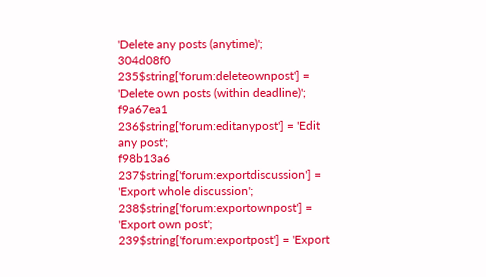'Delete any posts (anytime)';
304d08f0 235$string['forum:deleteownpost'] = 'Delete own posts (within deadline)';
f9a67ea1 236$string['forum:editanypost'] = 'Edit any post';
f98b13a6 237$string['forum:exportdiscussion'] = 'Export whole discussion';
238$string['forum:exportownpost'] = 'Export own post';
239$string['forum:exportpost'] = 'Export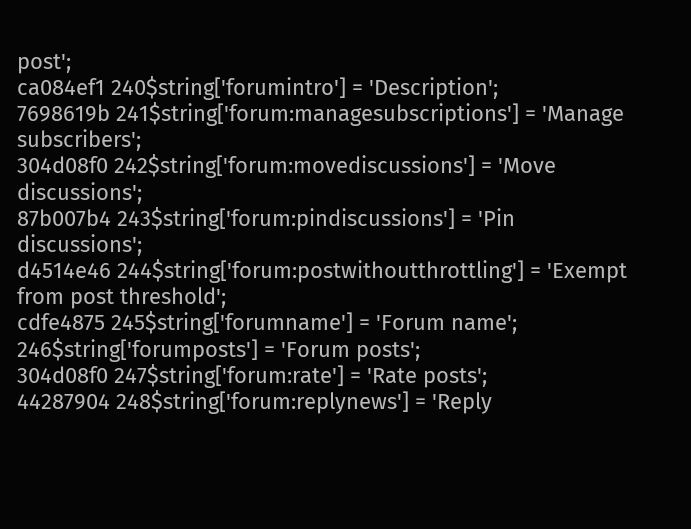post';
ca084ef1 240$string['forumintro'] = 'Description';
7698619b 241$string['forum:managesubscriptions'] = 'Manage subscribers';
304d08f0 242$string['forum:movediscussions'] = 'Move discussions';
87b007b4 243$string['forum:pindiscussions'] = 'Pin discussions';
d4514e46 244$string['forum:postwithoutthrottling'] = 'Exempt from post threshold';
cdfe4875 245$string['forumname'] = 'Forum name';
246$string['forumposts'] = 'Forum posts';
304d08f0 247$string['forum:rate'] = 'Rate posts';
44287904 248$string['forum:replynews'] = 'Reply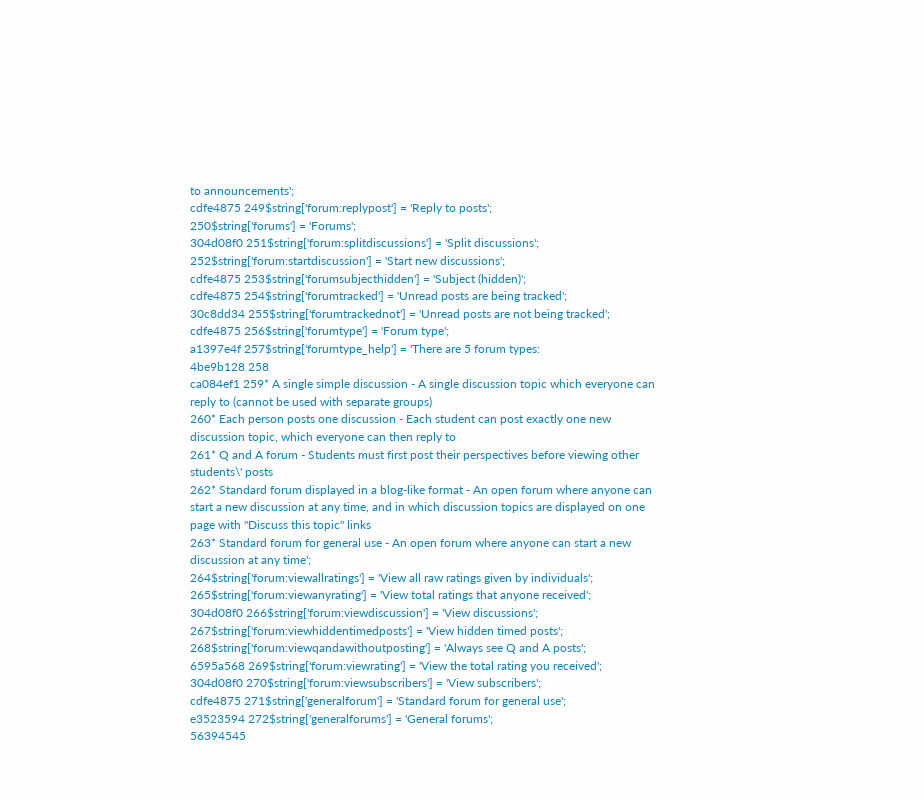to announcements';
cdfe4875 249$string['forum:replypost'] = 'Reply to posts';
250$string['forums'] = 'Forums';
304d08f0 251$string['forum:splitdiscussions'] = 'Split discussions';
252$string['forum:startdiscussion'] = 'Start new discussions';
cdfe4875 253$string['forumsubjecthidden'] = 'Subject (hidden)';
cdfe4875 254$string['forumtracked'] = 'Unread posts are being tracked';
30c8dd34 255$string['forumtrackednot'] = 'Unread posts are not being tracked';
cdfe4875 256$string['forumtype'] = 'Forum type';
a1397e4f 257$string['forumtype_help'] = 'There are 5 forum types:
4be9b128 258
ca084ef1 259* A single simple discussion - A single discussion topic which everyone can reply to (cannot be used with separate groups)
260* Each person posts one discussion - Each student can post exactly one new discussion topic, which everyone can then reply to
261* Q and A forum - Students must first post their perspectives before viewing other students\' posts
262* Standard forum displayed in a blog-like format - An open forum where anyone can start a new discussion at any time, and in which discussion topics are displayed on one page with "Discuss this topic" links
263* Standard forum for general use - An open forum where anyone can start a new discussion at any time';
264$string['forum:viewallratings'] = 'View all raw ratings given by individuals';
265$string['forum:viewanyrating'] = 'View total ratings that anyone received';
304d08f0 266$string['forum:viewdiscussion'] = 'View discussions';
267$string['forum:viewhiddentimedposts'] = 'View hidden timed posts';
268$string['forum:viewqandawithoutposting'] = 'Always see Q and A posts';
6595a568 269$string['forum:viewrating'] = 'View the total rating you received';
304d08f0 270$string['forum:viewsubscribers'] = 'View subscribers';
cdfe4875 271$string['generalforum'] = 'Standard forum for general use';
e3523594 272$string['generalforums'] = 'General forums';
56394545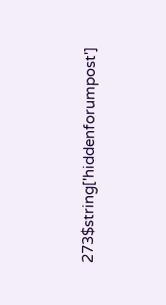273$string['hiddenforumpost']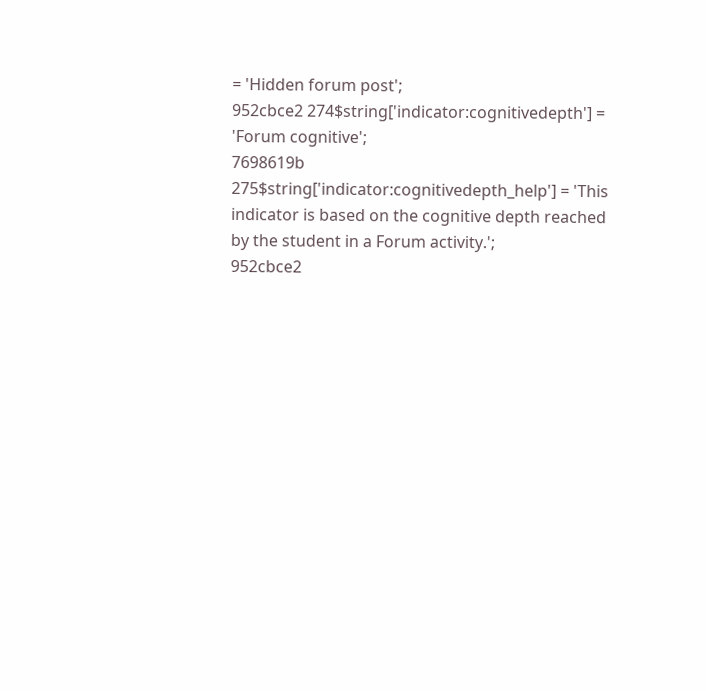= 'Hidden forum post';
952cbce2 274$string['indicator:cognitivedepth'] = 'Forum cognitive';
7698619b 275$string['indicator:cognitivedepth_help'] = 'This indicator is based on the cognitive depth reached by the student in a Forum activity.';
952cbce2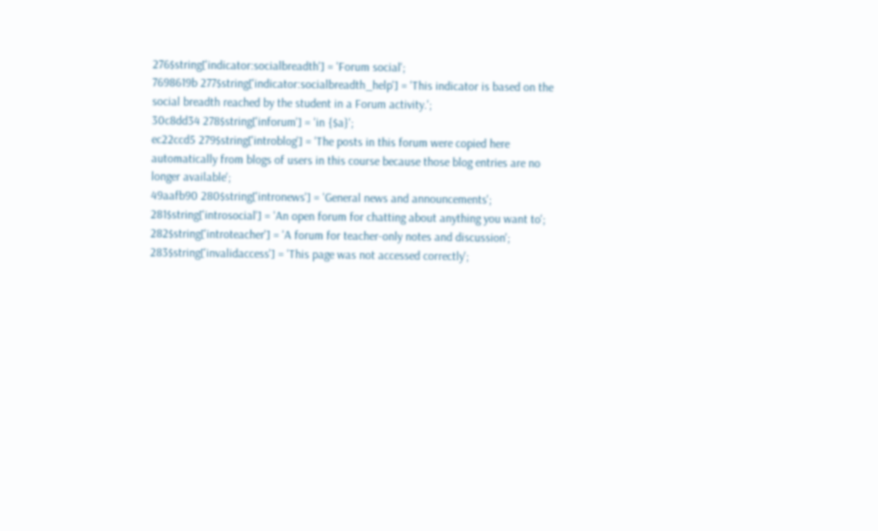276$string['indicator:socialbreadth'] = 'Forum social';
7698619b 277$string['indicator:socialbreadth_help'] = 'This indicator is based on the social breadth reached by the student in a Forum activity.';
30c8dd34 278$string['inforum'] = 'in {$a}';
ec22ccd5 279$string['introblog'] = 'The posts in this forum were copied here automatically from blogs of users in this course because those blog entries are no longer available';
49aafb90 280$string['intronews'] = 'General news and announcements';
281$string['introsocial'] = 'An open forum for chatting about anything you want to';
282$string['introteacher'] = 'A forum for teacher-only notes and discussion';
283$string['invalidaccess'] = 'This page was not accessed correctly';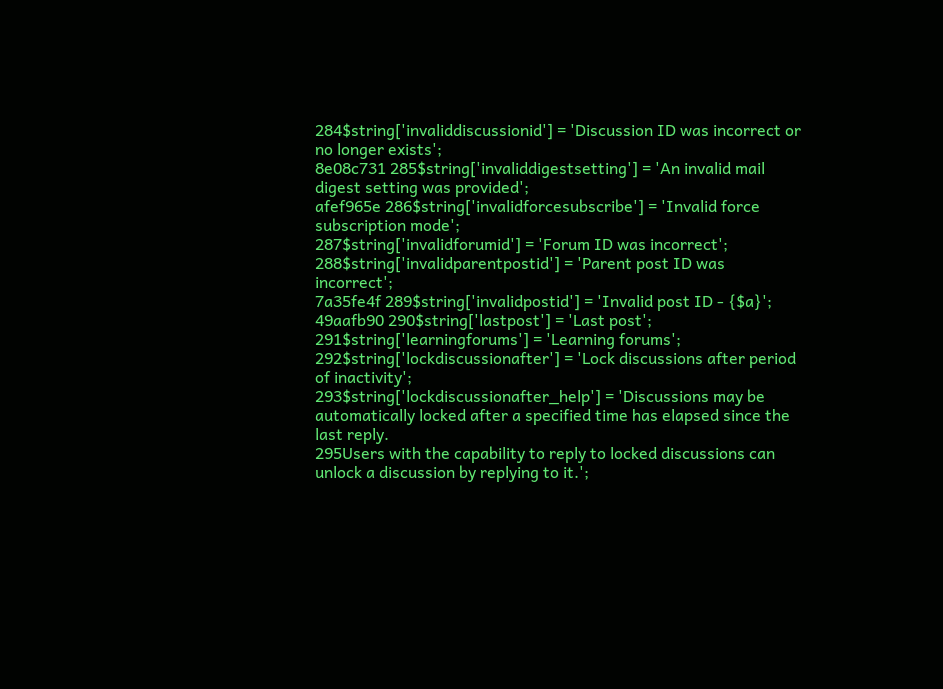284$string['invaliddiscussionid'] = 'Discussion ID was incorrect or no longer exists';
8e08c731 285$string['invaliddigestsetting'] = 'An invalid mail digest setting was provided';
afef965e 286$string['invalidforcesubscribe'] = 'Invalid force subscription mode';
287$string['invalidforumid'] = 'Forum ID was incorrect';
288$string['invalidparentpostid'] = 'Parent post ID was incorrect';
7a35fe4f 289$string['invalidpostid'] = 'Invalid post ID - {$a}';
49aafb90 290$string['lastpost'] = 'Last post';
291$string['learningforums'] = 'Learning forums';
292$string['lockdiscussionafter'] = 'Lock discussions after period of inactivity';
293$string['lockdiscussionafter_help'] = 'Discussions may be automatically locked after a specified time has elapsed since the last reply.
295Users with the capability to reply to locked discussions can unlock a discussion by replying to it.';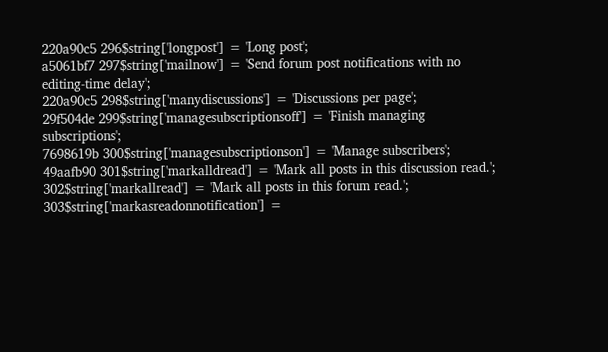220a90c5 296$string['longpost'] = 'Long post';
a5061bf7 297$string['mailnow'] = 'Send forum post notifications with no editing-time delay';
220a90c5 298$string['manydiscussions'] = 'Discussions per page';
29f504de 299$string['managesubscriptionsoff'] = 'Finish managing subscriptions';
7698619b 300$string['managesubscriptionson'] = 'Manage subscribers';
49aafb90 301$string['markalldread'] = 'Mark all posts in this discussion read.';
302$string['markallread'] = 'Mark all posts in this forum read.';
303$string['markasreadonnotification'] =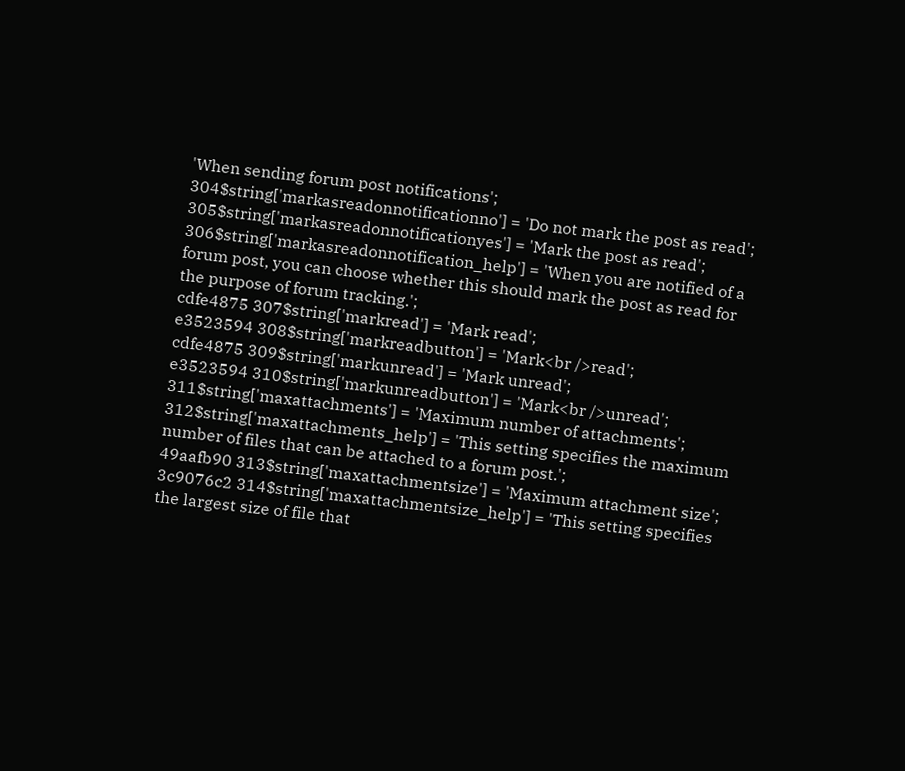'When sending forum post notifications';
304$string['markasreadonnotificationno'] = 'Do not mark the post as read';
305$string['markasreadonnotificationyes'] = 'Mark the post as read';
306$string['markasreadonnotification_help'] = 'When you are notified of a forum post, you can choose whether this should mark the post as read for the purpose of forum tracking.';
cdfe4875 307$string['markread'] = 'Mark read';
e3523594 308$string['markreadbutton'] = 'Mark<br />read';
cdfe4875 309$string['markunread'] = 'Mark unread';
e3523594 310$string['markunreadbutton'] = 'Mark<br />unread';
311$string['maxattachments'] = 'Maximum number of attachments';
312$string['maxattachments_help'] = 'This setting specifies the maximum number of files that can be attached to a forum post.';
49aafb90 313$string['maxattachmentsize'] = 'Maximum attachment size';
3c9076c2 314$string['maxattachmentsize_help'] = 'This setting specifies the largest size of file that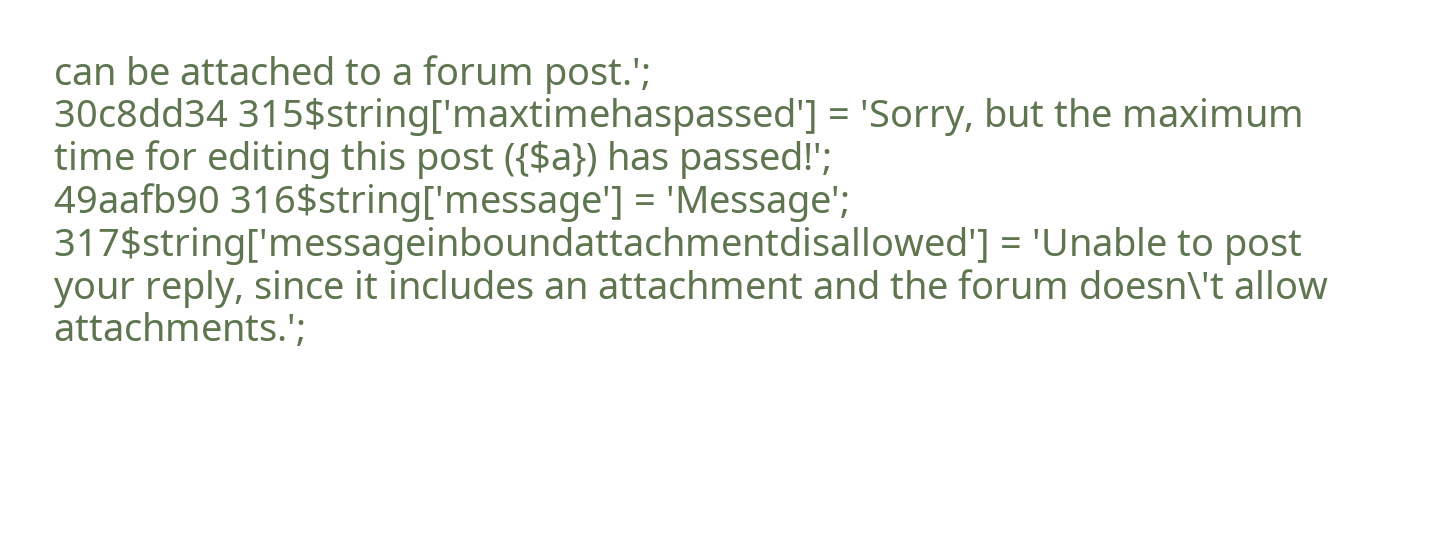can be attached to a forum post.';
30c8dd34 315$string['maxtimehaspassed'] = 'Sorry, but the maximum time for editing this post ({$a}) has passed!';
49aafb90 316$string['message'] = 'Message';
317$string['messageinboundattachmentdisallowed'] = 'Unable to post your reply, since it includes an attachment and the forum doesn\'t allow attachments.';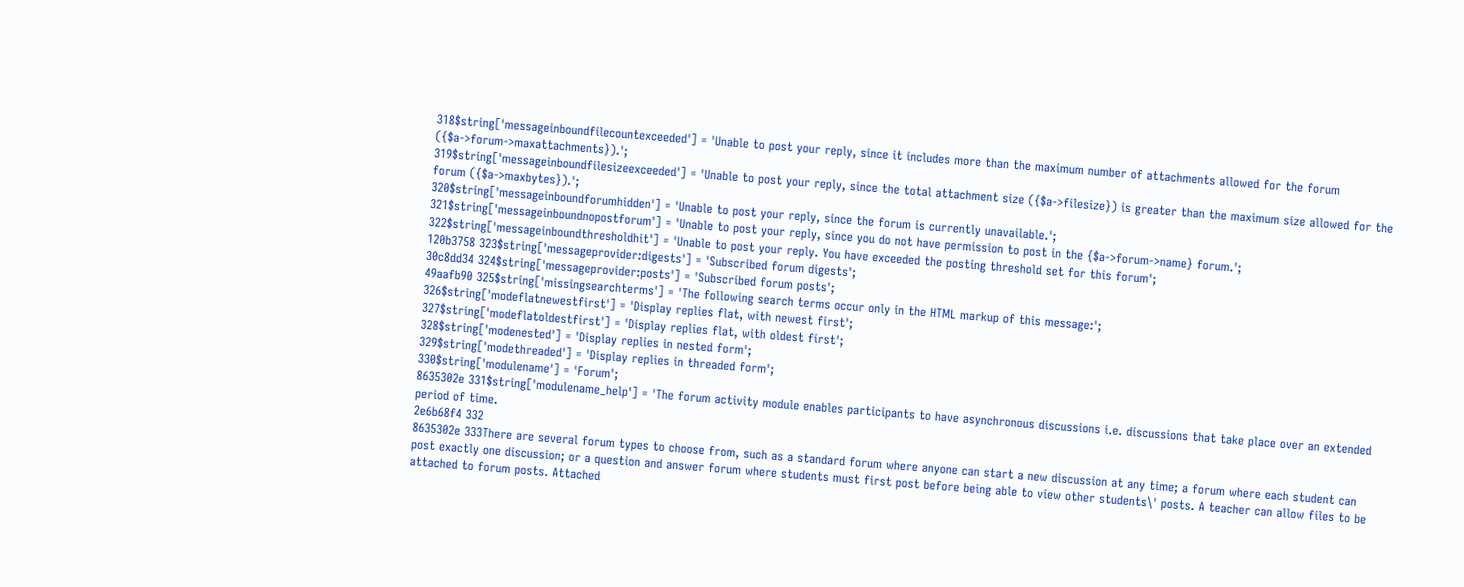318$string['messageinboundfilecountexceeded'] = 'Unable to post your reply, since it includes more than the maximum number of attachments allowed for the forum ({$a->forum->maxattachments}).';
319$string['messageinboundfilesizeexceeded'] = 'Unable to post your reply, since the total attachment size ({$a->filesize}) is greater than the maximum size allowed for the forum ({$a->maxbytes}).';
320$string['messageinboundforumhidden'] = 'Unable to post your reply, since the forum is currently unavailable.';
321$string['messageinboundnopostforum'] = 'Unable to post your reply, since you do not have permission to post in the {$a->forum->name} forum.';
322$string['messageinboundthresholdhit'] = 'Unable to post your reply. You have exceeded the posting threshold set for this forum';
120b3758 323$string['messageprovider:digests'] = 'Subscribed forum digests';
30c8dd34 324$string['messageprovider:posts'] = 'Subscribed forum posts';
49aafb90 325$string['missingsearchterms'] = 'The following search terms occur only in the HTML markup of this message:';
326$string['modeflatnewestfirst'] = 'Display replies flat, with newest first';
327$string['modeflatoldestfirst'] = 'Display replies flat, with oldest first';
328$string['modenested'] = 'Display replies in nested form';
329$string['modethreaded'] = 'Display replies in threaded form';
330$string['modulename'] = 'Forum';
8635302e 331$string['modulename_help'] = 'The forum activity module enables participants to have asynchronous discussions i.e. discussions that take place over an extended period of time.
2e6b68f4 332
8635302e 333There are several forum types to choose from, such as a standard forum where anyone can start a new discussion at any time; a forum where each student can post exactly one discussion; or a question and answer forum where students must first post before being able to view other students\' posts. A teacher can allow files to be attached to forum posts. Attached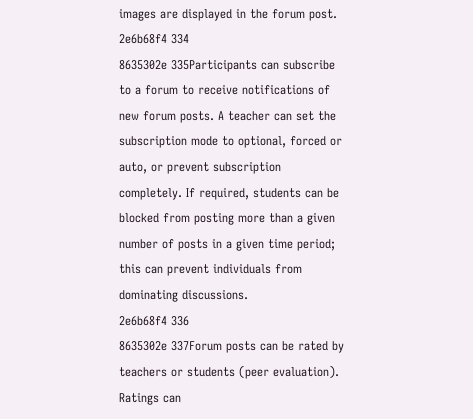images are displayed in the forum post.
2e6b68f4 334
8635302e 335Participants can subscribe to a forum to receive notifications of new forum posts. A teacher can set the subscription mode to optional, forced or auto, or prevent subscription completely. If required, students can be blocked from posting more than a given number of posts in a given time period; this can prevent individuals from dominating discussions.
2e6b68f4 336
8635302e 337Forum posts can be rated by teachers or students (peer evaluation). Ratings can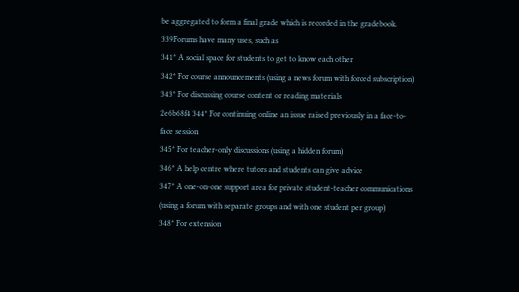be aggregated to form a final grade which is recorded in the gradebook.
339Forums have many uses, such as
341* A social space for students to get to know each other
342* For course announcements (using a news forum with forced subscription)
343* For discussing course content or reading materials
2e6b68f4 344* For continuing online an issue raised previously in a face-to-face session
345* For teacher-only discussions (using a hidden forum)
346* A help centre where tutors and students can give advice
347* A one-on-one support area for private student-teacher communications (using a forum with separate groups and with one student per group)
348* For extension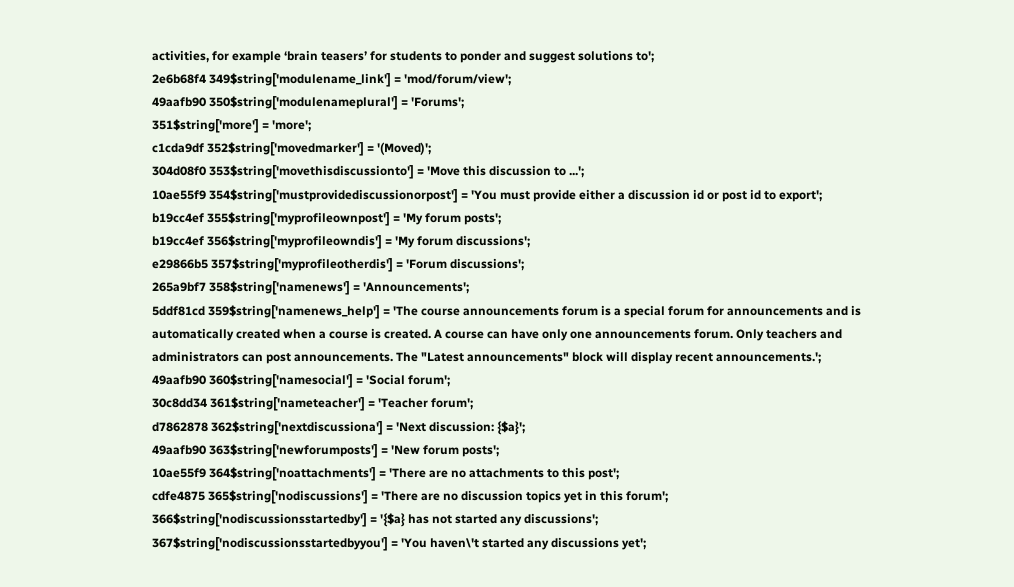activities, for example ‘brain teasers’ for students to ponder and suggest solutions to';
2e6b68f4 349$string['modulename_link'] = 'mod/forum/view';
49aafb90 350$string['modulenameplural'] = 'Forums';
351$string['more'] = 'more';
c1cda9df 352$string['movedmarker'] = '(Moved)';
304d08f0 353$string['movethisdiscussionto'] = 'Move this discussion to ...';
10ae55f9 354$string['mustprovidediscussionorpost'] = 'You must provide either a discussion id or post id to export';
b19cc4ef 355$string['myprofileownpost'] = 'My forum posts';
b19cc4ef 356$string['myprofileowndis'] = 'My forum discussions';
e29866b5 357$string['myprofileotherdis'] = 'Forum discussions';
265a9bf7 358$string['namenews'] = 'Announcements';
5ddf81cd 359$string['namenews_help'] = 'The course announcements forum is a special forum for announcements and is automatically created when a course is created. A course can have only one announcements forum. Only teachers and administrators can post announcements. The "Latest announcements" block will display recent announcements.';
49aafb90 360$string['namesocial'] = 'Social forum';
30c8dd34 361$string['nameteacher'] = 'Teacher forum';
d7862878 362$string['nextdiscussiona'] = 'Next discussion: {$a}';
49aafb90 363$string['newforumposts'] = 'New forum posts';
10ae55f9 364$string['noattachments'] = 'There are no attachments to this post';
cdfe4875 365$string['nodiscussions'] = 'There are no discussion topics yet in this forum';
366$string['nodiscussionsstartedby'] = '{$a} has not started any discussions';
367$string['nodiscussionsstartedbyyou'] = 'You haven\'t started any discussions yet';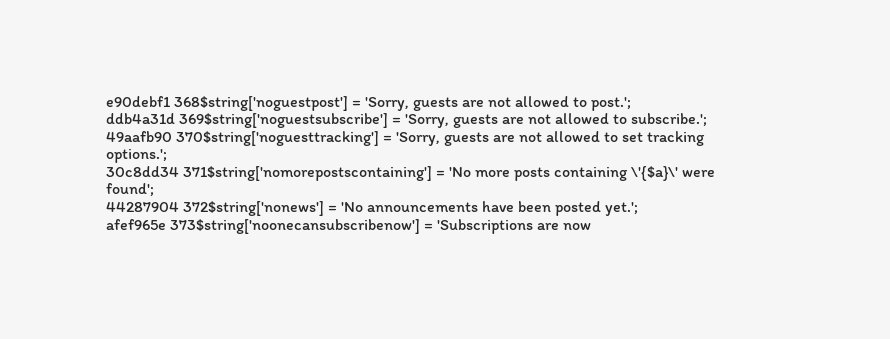e90debf1 368$string['noguestpost'] = 'Sorry, guests are not allowed to post.';
ddb4a31d 369$string['noguestsubscribe'] = 'Sorry, guests are not allowed to subscribe.';
49aafb90 370$string['noguesttracking'] = 'Sorry, guests are not allowed to set tracking options.';
30c8dd34 371$string['nomorepostscontaining'] = 'No more posts containing \'{$a}\' were found';
44287904 372$string['nonews'] = 'No announcements have been posted yet.';
afef965e 373$string['noonecansubscribenow'] = 'Subscriptions are now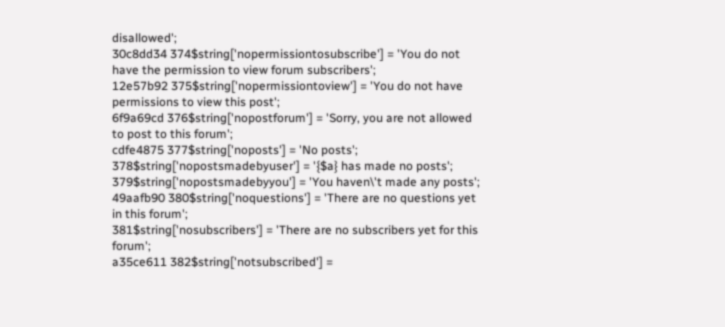disallowed';
30c8dd34 374$string['nopermissiontosubscribe'] = 'You do not have the permission to view forum subscribers';
12e57b92 375$string['nopermissiontoview'] = 'You do not have permissions to view this post';
6f9a69cd 376$string['nopostforum'] = 'Sorry, you are not allowed to post to this forum';
cdfe4875 377$string['noposts'] = 'No posts';
378$string['nopostsmadebyuser'] = '{$a} has made no posts';
379$string['nopostsmadebyyou'] = 'You haven\'t made any posts';
49aafb90 380$string['noquestions'] = 'There are no questions yet in this forum';
381$string['nosubscribers'] = 'There are no subscribers yet for this forum';
a35ce611 382$string['notsubscribed'] =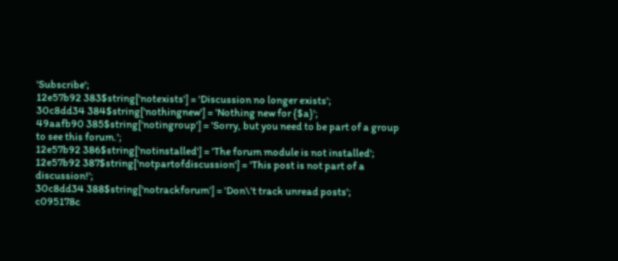'Subscribe';
12e57b92 383$string['notexists'] = 'Discussion no longer exists';
30c8dd34 384$string['nothingnew'] = 'Nothing new for {$a}';
49aafb90 385$string['notingroup'] = 'Sorry, but you need to be part of a group to see this forum.';
12e57b92 386$string['notinstalled'] = 'The forum module is not installed';
12e57b92 387$string['notpartofdiscussion'] = 'This post is not part of a discussion!';
30c8dd34 388$string['notrackforum'] = 'Don\'t track unread posts';
c095178c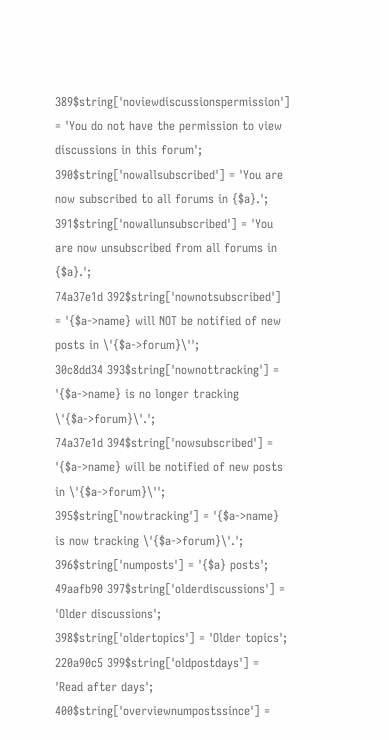389$string['noviewdiscussionspermission'] = 'You do not have the permission to view discussions in this forum';
390$string['nowallsubscribed'] = 'You are now subscribed to all forums in {$a}.';
391$string['nowallunsubscribed'] = 'You are now unsubscribed from all forums in {$a}.';
74a37e1d 392$string['nownotsubscribed'] = '{$a->name} will NOT be notified of new posts in \'{$a->forum}\'';
30c8dd34 393$string['nownottracking'] = '{$a->name} is no longer tracking \'{$a->forum}\'.';
74a37e1d 394$string['nowsubscribed'] = '{$a->name} will be notified of new posts in \'{$a->forum}\'';
395$string['nowtracking'] = '{$a->name} is now tracking \'{$a->forum}\'.';
396$string['numposts'] = '{$a} posts';
49aafb90 397$string['olderdiscussions'] = 'Older discussions';
398$string['oldertopics'] = 'Older topics';
220a90c5 399$string['oldpostdays'] = 'Read after days';
400$string['overviewnumpostssince'] =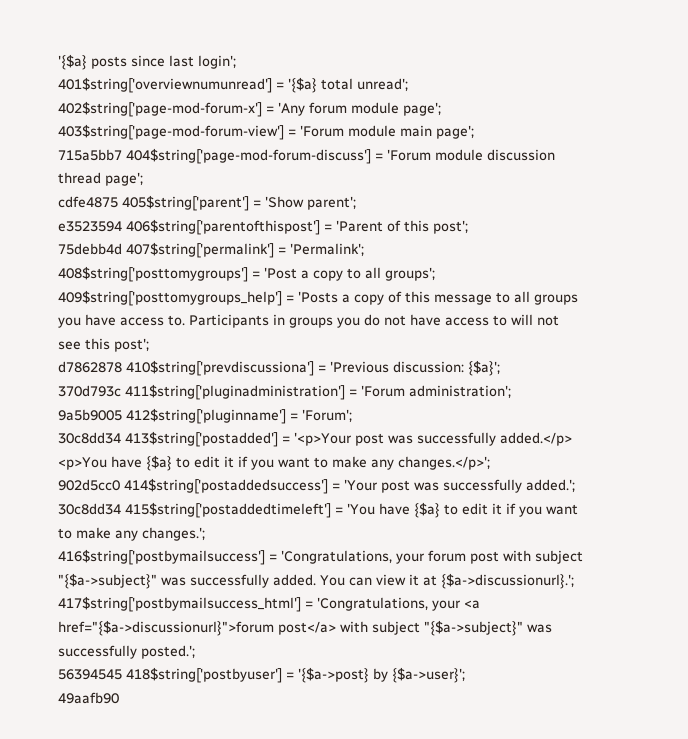'{$a} posts since last login';
401$string['overviewnumunread'] = '{$a} total unread';
402$string['page-mod-forum-x'] = 'Any forum module page';
403$string['page-mod-forum-view'] = 'Forum module main page';
715a5bb7 404$string['page-mod-forum-discuss'] = 'Forum module discussion thread page';
cdfe4875 405$string['parent'] = 'Show parent';
e3523594 406$string['parentofthispost'] = 'Parent of this post';
75debb4d 407$string['permalink'] = 'Permalink';
408$string['posttomygroups'] = 'Post a copy to all groups';
409$string['posttomygroups_help'] = 'Posts a copy of this message to all groups you have access to. Participants in groups you do not have access to will not see this post';
d7862878 410$string['prevdiscussiona'] = 'Previous discussion: {$a}';
370d793c 411$string['pluginadministration'] = 'Forum administration';
9a5b9005 412$string['pluginname'] = 'Forum';
30c8dd34 413$string['postadded'] = '<p>Your post was successfully added.</p> <p>You have {$a} to edit it if you want to make any changes.</p>';
902d5cc0 414$string['postaddedsuccess'] = 'Your post was successfully added.';
30c8dd34 415$string['postaddedtimeleft'] = 'You have {$a} to edit it if you want to make any changes.';
416$string['postbymailsuccess'] = 'Congratulations, your forum post with subject "{$a->subject}" was successfully added. You can view it at {$a->discussionurl}.';
417$string['postbymailsuccess_html'] = 'Congratulations, your <a href="{$a->discussionurl}">forum post</a> with subject "{$a->subject}" was successfully posted.';
56394545 418$string['postbyuser'] = '{$a->post} by {$a->user}';
49aafb90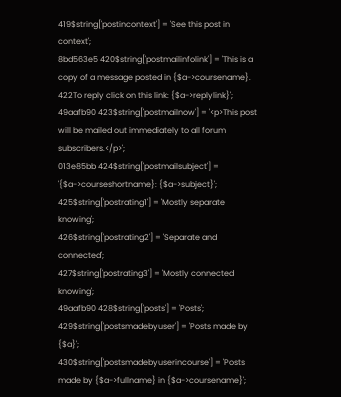419$string['postincontext'] = 'See this post in context';
8bd563e5 420$string['postmailinfolink'] = 'This is a copy of a message posted in {$a->coursename}.
422To reply click on this link: {$a->replylink}';
49aafb90 423$string['postmailnow'] = '<p>This post will be mailed out immediately to all forum subscribers.</p>';
013e85bb 424$string['postmailsubject'] = '{$a->courseshortname}: {$a->subject}';
425$string['postrating1'] = 'Mostly separate knowing';
426$string['postrating2'] = 'Separate and connected';
427$string['postrating3'] = 'Mostly connected knowing';
49aafb90 428$string['posts'] = 'Posts';
429$string['postsmadebyuser'] = 'Posts made by {$a}';
430$string['postsmadebyuserincourse'] = 'Posts made by {$a->fullname} in {$a->coursename}';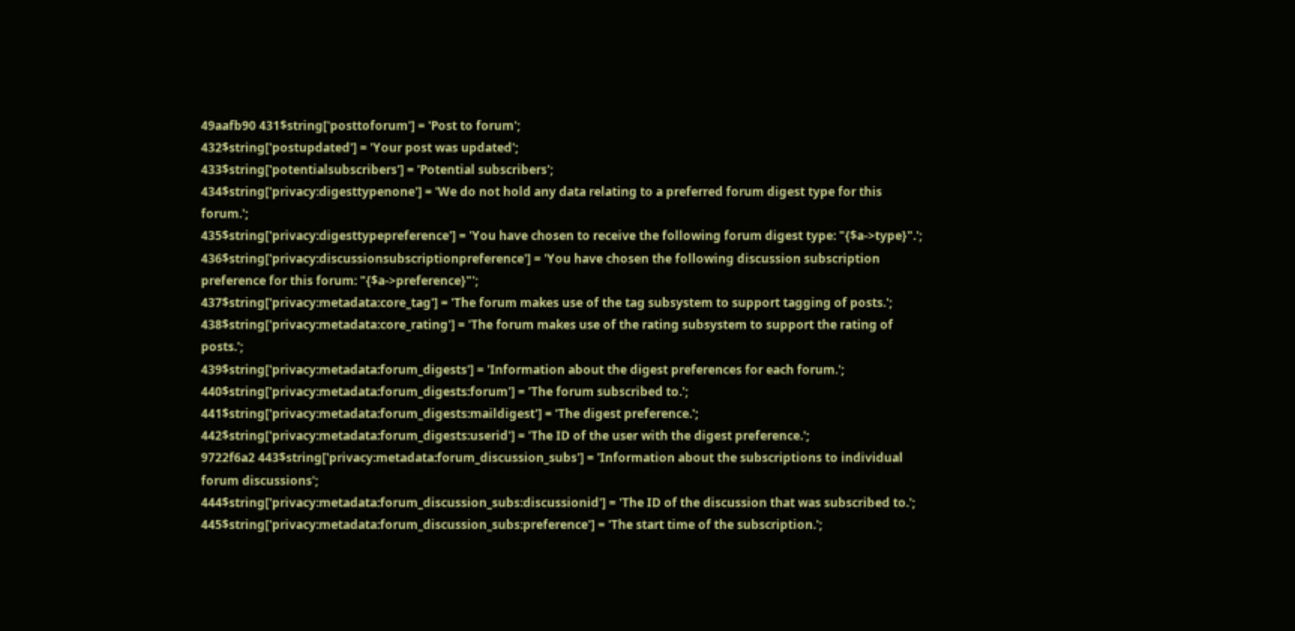49aafb90 431$string['posttoforum'] = 'Post to forum';
432$string['postupdated'] = 'Your post was updated';
433$string['potentialsubscribers'] = 'Potential subscribers';
434$string['privacy:digesttypenone'] = 'We do not hold any data relating to a preferred forum digest type for this forum.';
435$string['privacy:digesttypepreference'] = 'You have chosen to receive the following forum digest type: "{$a->type}".';
436$string['privacy:discussionsubscriptionpreference'] = 'You have chosen the following discussion subscription preference for this forum: "{$a->preference}"';
437$string['privacy:metadata:core_tag'] = 'The forum makes use of the tag subsystem to support tagging of posts.';
438$string['privacy:metadata:core_rating'] = 'The forum makes use of the rating subsystem to support the rating of posts.';
439$string['privacy:metadata:forum_digests'] = 'Information about the digest preferences for each forum.';
440$string['privacy:metadata:forum_digests:forum'] = 'The forum subscribed to.';
441$string['privacy:metadata:forum_digests:maildigest'] = 'The digest preference.';
442$string['privacy:metadata:forum_digests:userid'] = 'The ID of the user with the digest preference.';
9722f6a2 443$string['privacy:metadata:forum_discussion_subs'] = 'Information about the subscriptions to individual forum discussions';
444$string['privacy:metadata:forum_discussion_subs:discussionid'] = 'The ID of the discussion that was subscribed to.';
445$string['privacy:metadata:forum_discussion_subs:preference'] = 'The start time of the subscription.';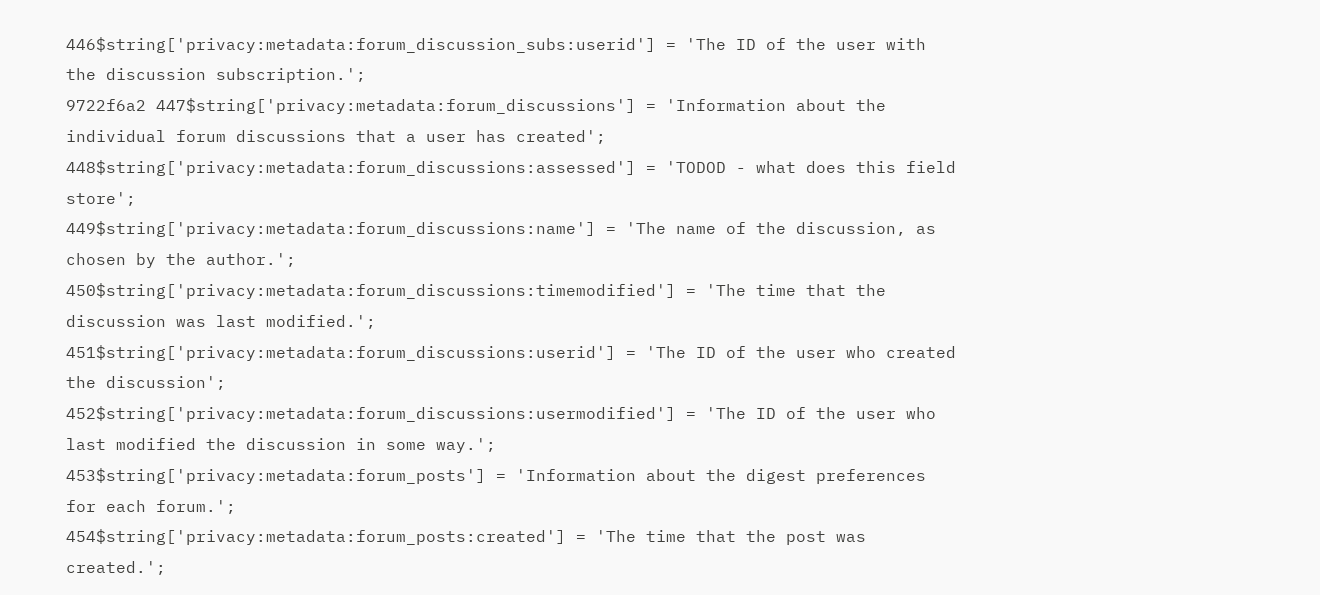446$string['privacy:metadata:forum_discussion_subs:userid'] = 'The ID of the user with the discussion subscription.';
9722f6a2 447$string['privacy:metadata:forum_discussions'] = 'Information about the individual forum discussions that a user has created';
448$string['privacy:metadata:forum_discussions:assessed'] = 'TODOD - what does this field store';
449$string['privacy:metadata:forum_discussions:name'] = 'The name of the discussion, as chosen by the author.';
450$string['privacy:metadata:forum_discussions:timemodified'] = 'The time that the discussion was last modified.';
451$string['privacy:metadata:forum_discussions:userid'] = 'The ID of the user who created the discussion';
452$string['privacy:metadata:forum_discussions:usermodified'] = 'The ID of the user who last modified the discussion in some way.';
453$string['privacy:metadata:forum_posts'] = 'Information about the digest preferences for each forum.';
454$string['privacy:metadata:forum_posts:created'] = 'The time that the post was created.';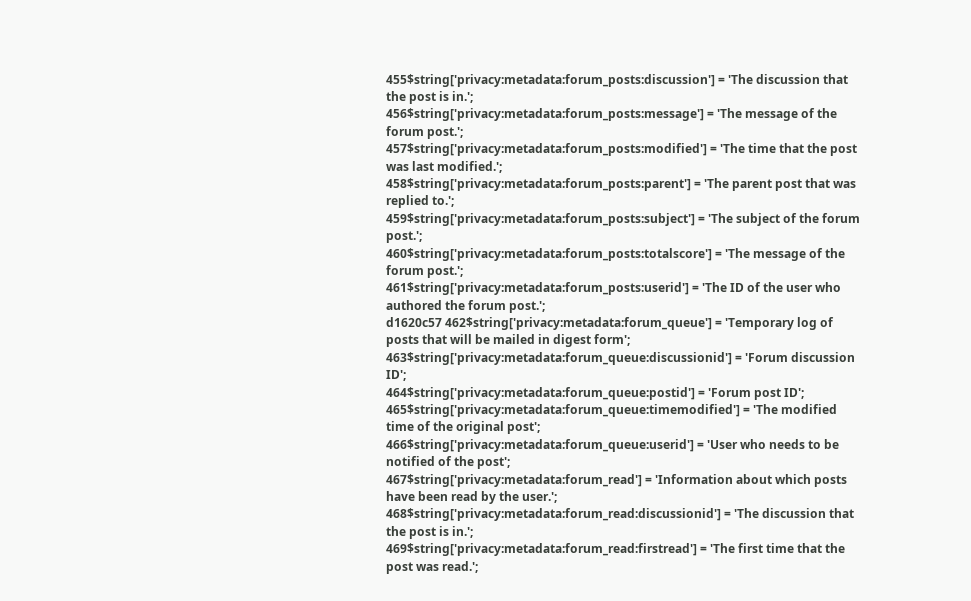455$string['privacy:metadata:forum_posts:discussion'] = 'The discussion that the post is in.';
456$string['privacy:metadata:forum_posts:message'] = 'The message of the forum post.';
457$string['privacy:metadata:forum_posts:modified'] = 'The time that the post was last modified.';
458$string['privacy:metadata:forum_posts:parent'] = 'The parent post that was replied to.';
459$string['privacy:metadata:forum_posts:subject'] = 'The subject of the forum post.';
460$string['privacy:metadata:forum_posts:totalscore'] = 'The message of the forum post.';
461$string['privacy:metadata:forum_posts:userid'] = 'The ID of the user who authored the forum post.';
d1620c57 462$string['privacy:metadata:forum_queue'] = 'Temporary log of posts that will be mailed in digest form';
463$string['privacy:metadata:forum_queue:discussionid'] = 'Forum discussion ID';
464$string['privacy:metadata:forum_queue:postid'] = 'Forum post ID';
465$string['privacy:metadata:forum_queue:timemodified'] = 'The modified time of the original post';
466$string['privacy:metadata:forum_queue:userid'] = 'User who needs to be notified of the post';
467$string['privacy:metadata:forum_read'] = 'Information about which posts have been read by the user.';
468$string['privacy:metadata:forum_read:discussionid'] = 'The discussion that the post is in.';
469$string['privacy:metadata:forum_read:firstread'] = 'The first time that the post was read.';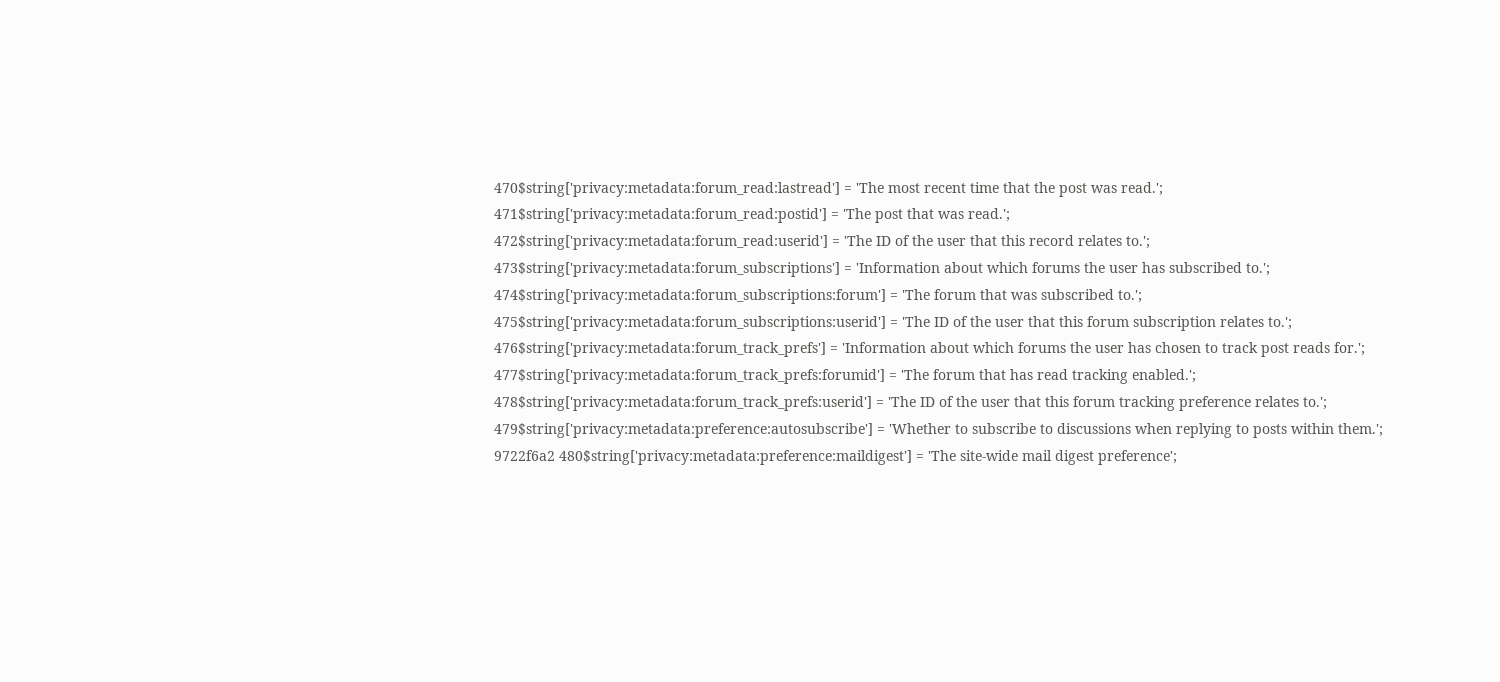470$string['privacy:metadata:forum_read:lastread'] = 'The most recent time that the post was read.';
471$string['privacy:metadata:forum_read:postid'] = 'The post that was read.';
472$string['privacy:metadata:forum_read:userid'] = 'The ID of the user that this record relates to.';
473$string['privacy:metadata:forum_subscriptions'] = 'Information about which forums the user has subscribed to.';
474$string['privacy:metadata:forum_subscriptions:forum'] = 'The forum that was subscribed to.';
475$string['privacy:metadata:forum_subscriptions:userid'] = 'The ID of the user that this forum subscription relates to.';
476$string['privacy:metadata:forum_track_prefs'] = 'Information about which forums the user has chosen to track post reads for.';
477$string['privacy:metadata:forum_track_prefs:forumid'] = 'The forum that has read tracking enabled.';
478$string['privacy:metadata:forum_track_prefs:userid'] = 'The ID of the user that this forum tracking preference relates to.';
479$string['privacy:metadata:preference:autosubscribe'] = 'Whether to subscribe to discussions when replying to posts within them.';
9722f6a2 480$string['privacy:metadata:preference:maildigest'] = 'The site-wide mail digest preference';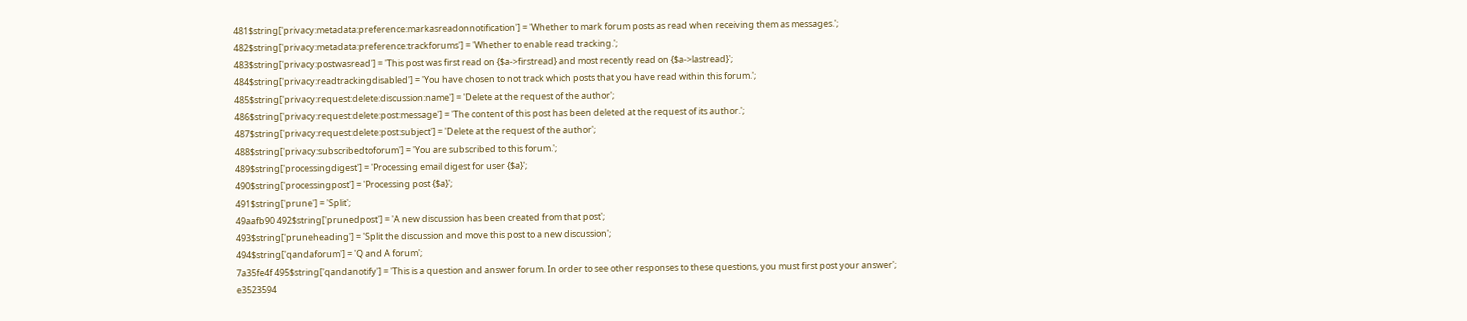481$string['privacy:metadata:preference:markasreadonnotification'] = 'Whether to mark forum posts as read when receiving them as messages.';
482$string['privacy:metadata:preference:trackforums'] = 'Whether to enable read tracking.';
483$string['privacy:postwasread'] = 'This post was first read on {$a->firstread} and most recently read on {$a->lastread}';
484$string['privacy:readtrackingdisabled'] = 'You have chosen to not track which posts that you have read within this forum.';
485$string['privacy:request:delete:discussion:name'] = 'Delete at the request of the author';
486$string['privacy:request:delete:post:message'] = 'The content of this post has been deleted at the request of its author.';
487$string['privacy:request:delete:post:subject'] = 'Delete at the request of the author';
488$string['privacy:subscribedtoforum'] = 'You are subscribed to this forum.';
489$string['processingdigest'] = 'Processing email digest for user {$a}';
490$string['processingpost'] = 'Processing post {$a}';
491$string['prune'] = 'Split';
49aafb90 492$string['prunedpost'] = 'A new discussion has been created from that post';
493$string['pruneheading'] = 'Split the discussion and move this post to a new discussion';
494$string['qandaforum'] = 'Q and A forum';
7a35fe4f 495$string['qandanotify'] = 'This is a question and answer forum. In order to see other responses to these questions, you must first post your answer';
e3523594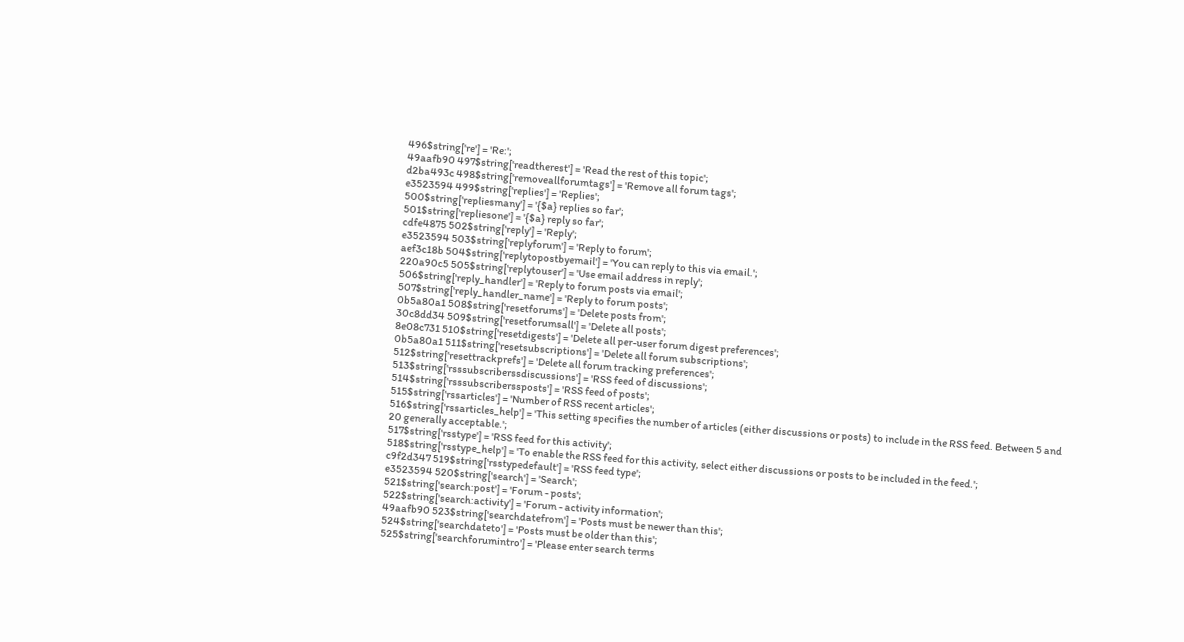496$string['re'] = 'Re:';
49aafb90 497$string['readtherest'] = 'Read the rest of this topic';
d2ba493c 498$string['removeallforumtags'] = 'Remove all forum tags';
e3523594 499$string['replies'] = 'Replies';
500$string['repliesmany'] = '{$a} replies so far';
501$string['repliesone'] = '{$a} reply so far';
cdfe4875 502$string['reply'] = 'Reply';
e3523594 503$string['replyforum'] = 'Reply to forum';
aef3c18b 504$string['replytopostbyemail'] = 'You can reply to this via email.';
220a90c5 505$string['replytouser'] = 'Use email address in reply';
506$string['reply_handler'] = 'Reply to forum posts via email';
507$string['reply_handler_name'] = 'Reply to forum posts';
0b5a80a1 508$string['resetforums'] = 'Delete posts from';
30c8dd34 509$string['resetforumsall'] = 'Delete all posts';
8e08c731 510$string['resetdigests'] = 'Delete all per-user forum digest preferences';
0b5a80a1 511$string['resetsubscriptions'] = 'Delete all forum subscriptions';
512$string['resettrackprefs'] = 'Delete all forum tracking preferences';
513$string['rsssubscriberssdiscussions'] = 'RSS feed of discussions';
514$string['rsssubscriberssposts'] = 'RSS feed of posts';
515$string['rssarticles'] = 'Number of RSS recent articles';
516$string['rssarticles_help'] = 'This setting specifies the number of articles (either discussions or posts) to include in the RSS feed. Between 5 and 20 generally acceptable.';
517$string['rsstype'] = 'RSS feed for this activity';
518$string['rsstype_help'] = 'To enable the RSS feed for this activity, select either discussions or posts to be included in the feed.';
c9f2d347 519$string['rsstypedefault'] = 'RSS feed type';
e3523594 520$string['search'] = 'Search';
521$string['search:post'] = 'Forum - posts';
522$string['search:activity'] = 'Forum - activity information';
49aafb90 523$string['searchdatefrom'] = 'Posts must be newer than this';
524$string['searchdateto'] = 'Posts must be older than this';
525$string['searchforumintro'] = 'Please enter search terms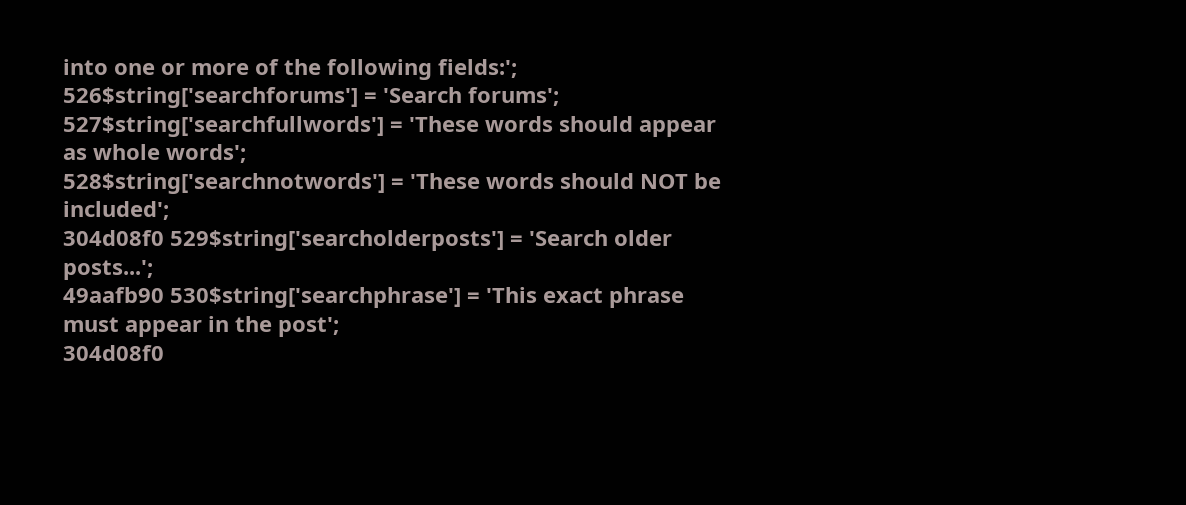into one or more of the following fields:';
526$string['searchforums'] = 'Search forums';
527$string['searchfullwords'] = 'These words should appear as whole words';
528$string['searchnotwords'] = 'These words should NOT be included';
304d08f0 529$string['searcholderposts'] = 'Search older posts...';
49aafb90 530$string['searchphrase'] = 'This exact phrase must appear in the post';
304d08f0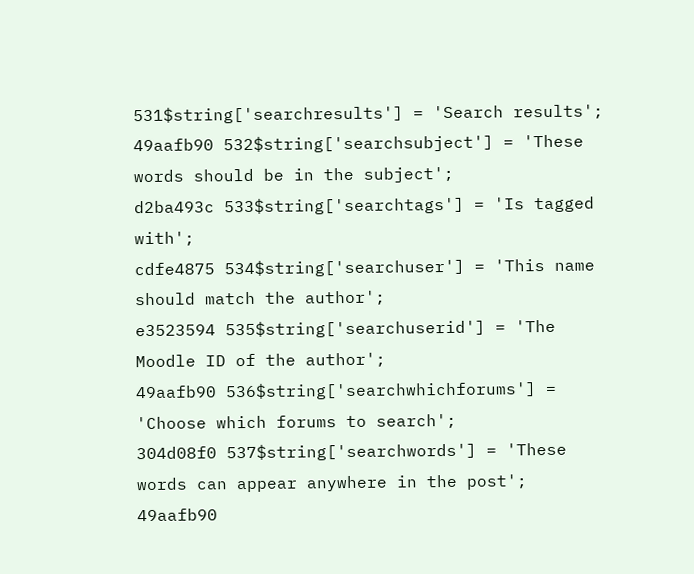531$string['searchresults'] = 'Search results';
49aafb90 532$string['searchsubject'] = 'These words should be in the subject';
d2ba493c 533$string['searchtags'] = 'Is tagged with';
cdfe4875 534$string['searchuser'] = 'This name should match the author';
e3523594 535$string['searchuserid'] = 'The Moodle ID of the author';
49aafb90 536$string['searchwhichforums'] = 'Choose which forums to search';
304d08f0 537$string['searchwords'] = 'These words can appear anywhere in the post';
49aafb90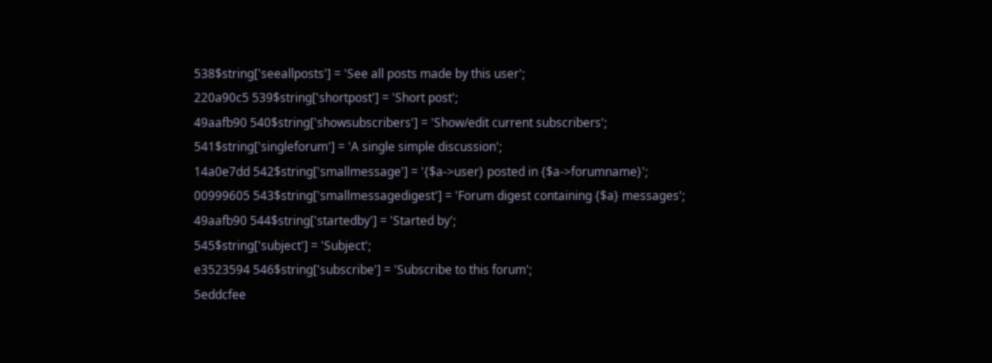538$string['seeallposts'] = 'See all posts made by this user';
220a90c5 539$string['shortpost'] = 'Short post';
49aafb90 540$string['showsubscribers'] = 'Show/edit current subscribers';
541$string['singleforum'] = 'A single simple discussion';
14a0e7dd 542$string['smallmessage'] = '{$a->user} posted in {$a->forumname}';
00999605 543$string['smallmessagedigest'] = 'Forum digest containing {$a} messages';
49aafb90 544$string['startedby'] = 'Started by';
545$string['subject'] = 'Subject';
e3523594 546$string['subscribe'] = 'Subscribe to this forum';
5eddcfee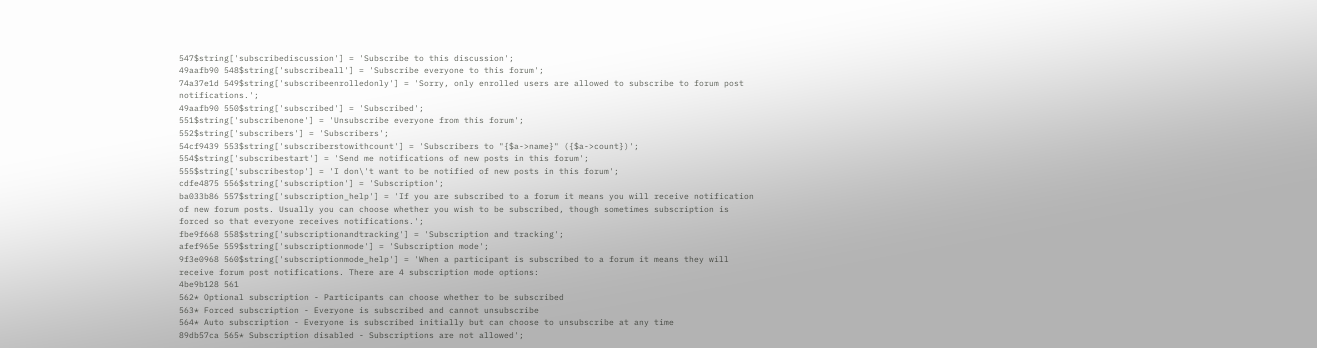547$string['subscribediscussion'] = 'Subscribe to this discussion';
49aafb90 548$string['subscribeall'] = 'Subscribe everyone to this forum';
74a37e1d 549$string['subscribeenrolledonly'] = 'Sorry, only enrolled users are allowed to subscribe to forum post notifications.';
49aafb90 550$string['subscribed'] = 'Subscribed';
551$string['subscribenone'] = 'Unsubscribe everyone from this forum';
552$string['subscribers'] = 'Subscribers';
54cf9439 553$string['subscriberstowithcount'] = 'Subscribers to "{$a->name}" ({$a->count})';
554$string['subscribestart'] = 'Send me notifications of new posts in this forum';
555$string['subscribestop'] = 'I don\'t want to be notified of new posts in this forum';
cdfe4875 556$string['subscription'] = 'Subscription';
ba033b86 557$string['subscription_help'] = 'If you are subscribed to a forum it means you will receive notification of new forum posts. Usually you can choose whether you wish to be subscribed, though sometimes subscription is forced so that everyone receives notifications.';
fbe9f668 558$string['subscriptionandtracking'] = 'Subscription and tracking';
afef965e 559$string['subscriptionmode'] = 'Subscription mode';
9f3e0968 560$string['subscriptionmode_help'] = 'When a participant is subscribed to a forum it means they will receive forum post notifications. There are 4 subscription mode options:
4be9b128 561
562* Optional subscription - Participants can choose whether to be subscribed
563* Forced subscription - Everyone is subscribed and cannot unsubscribe
564* Auto subscription - Everyone is subscribed initially but can choose to unsubscribe at any time
89db57ca 565* Subscription disabled - Subscriptions are not allowed';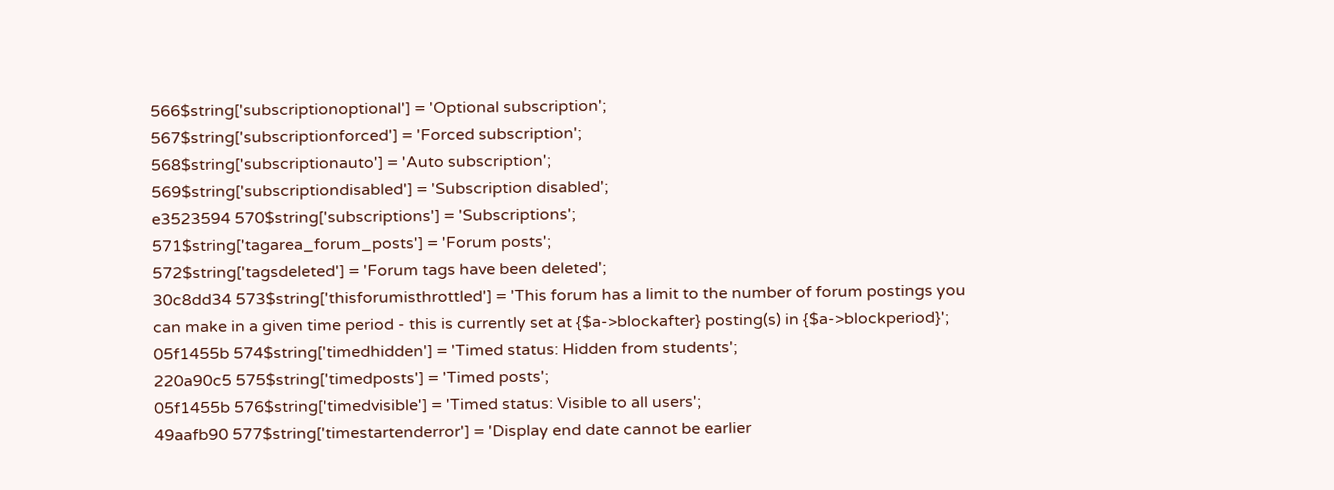566$string['subscriptionoptional'] = 'Optional subscription';
567$string['subscriptionforced'] = 'Forced subscription';
568$string['subscriptionauto'] = 'Auto subscription';
569$string['subscriptiondisabled'] = 'Subscription disabled';
e3523594 570$string['subscriptions'] = 'Subscriptions';
571$string['tagarea_forum_posts'] = 'Forum posts';
572$string['tagsdeleted'] = 'Forum tags have been deleted';
30c8dd34 573$string['thisforumisthrottled'] = 'This forum has a limit to the number of forum postings you can make in a given time period - this is currently set at {$a->blockafter} posting(s) in {$a->blockperiod}';
05f1455b 574$string['timedhidden'] = 'Timed status: Hidden from students';
220a90c5 575$string['timedposts'] = 'Timed posts';
05f1455b 576$string['timedvisible'] = 'Timed status: Visible to all users';
49aafb90 577$string['timestartenderror'] = 'Display end date cannot be earlier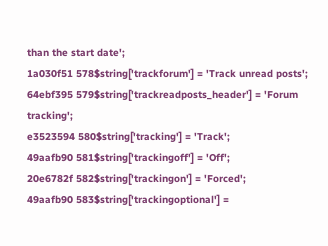than the start date';
1a030f51 578$string['trackforum'] = 'Track unread posts';
64ebf395 579$string['trackreadposts_header'] = 'Forum tracking';
e3523594 580$string['tracking'] = 'Track';
49aafb90 581$string['trackingoff'] = 'Off';
20e6782f 582$string['trackingon'] = 'Forced';
49aafb90 583$string['trackingoptional'] =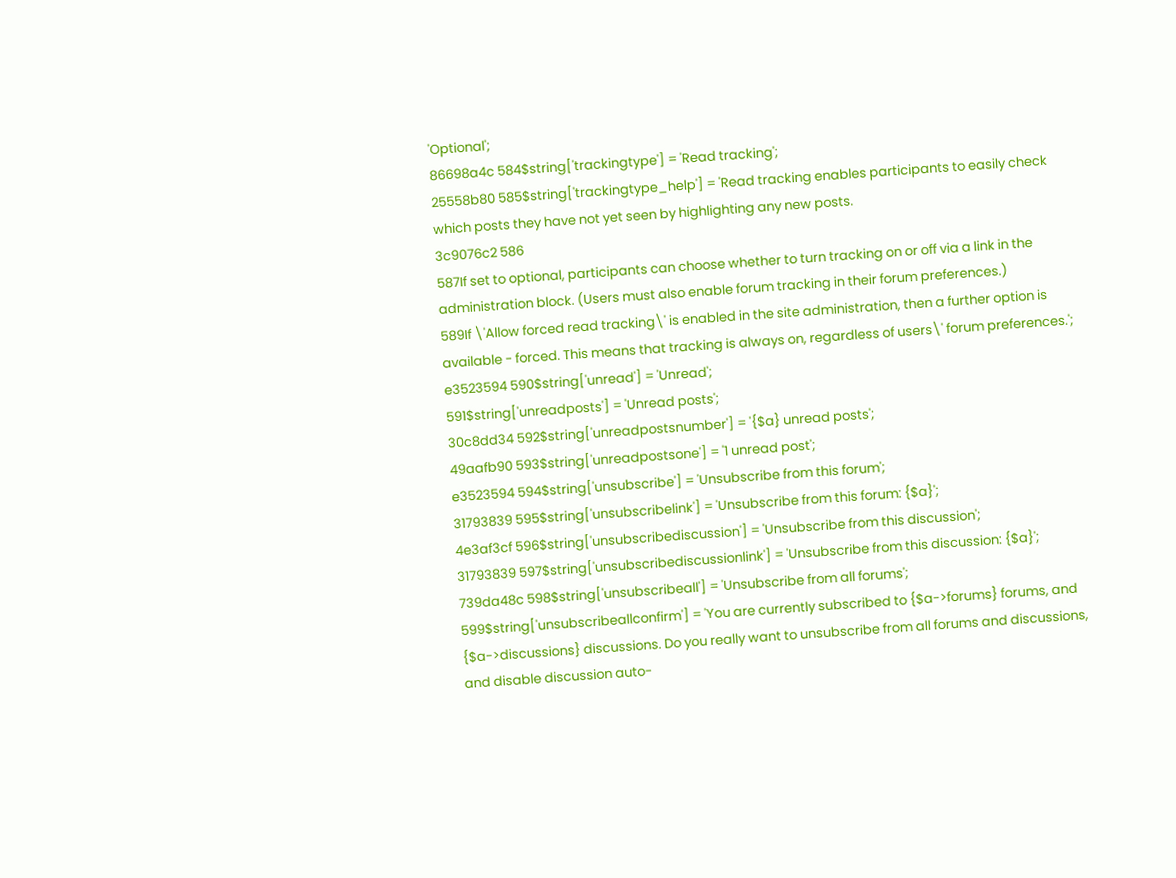'Optional';
86698a4c 584$string['trackingtype'] = 'Read tracking';
25558b80 585$string['trackingtype_help'] = 'Read tracking enables participants to easily check which posts they have not yet seen by highlighting any new posts.
3c9076c2 586
587If set to optional, participants can choose whether to turn tracking on or off via a link in the administration block. (Users must also enable forum tracking in their forum preferences.)
589If \'Allow forced read tracking\' is enabled in the site administration, then a further option is available - forced. This means that tracking is always on, regardless of users\' forum preferences.';
e3523594 590$string['unread'] = 'Unread';
591$string['unreadposts'] = 'Unread posts';
30c8dd34 592$string['unreadpostsnumber'] = '{$a} unread posts';
49aafb90 593$string['unreadpostsone'] = '1 unread post';
e3523594 594$string['unsubscribe'] = 'Unsubscribe from this forum';
31793839 595$string['unsubscribelink'] = 'Unsubscribe from this forum: {$a}';
4e3af3cf 596$string['unsubscribediscussion'] = 'Unsubscribe from this discussion';
31793839 597$string['unsubscribediscussionlink'] = 'Unsubscribe from this discussion: {$a}';
739da48c 598$string['unsubscribeall'] = 'Unsubscribe from all forums';
599$string['unsubscribeallconfirm'] = 'You are currently subscribed to {$a->forums} forums, and {$a->discussions} discussions. Do you really want to unsubscribe from all forums and discussions, and disable discussion auto-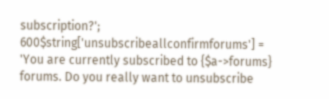subscription?';
600$string['unsubscribeallconfirmforums'] = 'You are currently subscribed to {$a->forums} forums. Do you really want to unsubscribe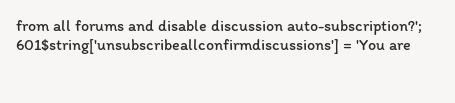from all forums and disable discussion auto-subscription?';
601$string['unsubscribeallconfirmdiscussions'] = 'You are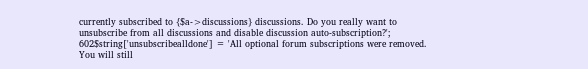currently subscribed to {$a->discussions} discussions. Do you really want to unsubscribe from all discussions and disable discussion auto-subscription?';
602$string['unsubscribealldone'] = 'All optional forum subscriptions were removed. You will still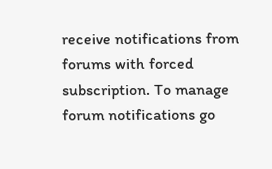receive notifications from forums with forced subscription. To manage forum notifications go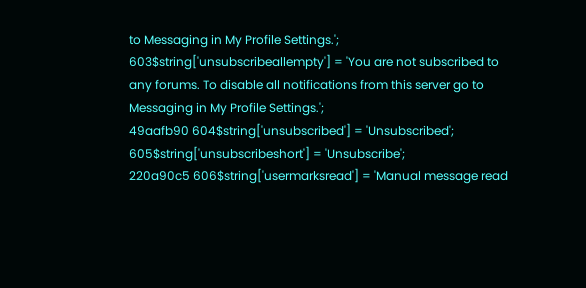to Messaging in My Profile Settings.';
603$string['unsubscribeallempty'] = 'You are not subscribed to any forums. To disable all notifications from this server go to Messaging in My Profile Settings.';
49aafb90 604$string['unsubscribed'] = 'Unsubscribed';
605$string['unsubscribeshort'] = 'Unsubscribe';
220a90c5 606$string['usermarksread'] = 'Manual message read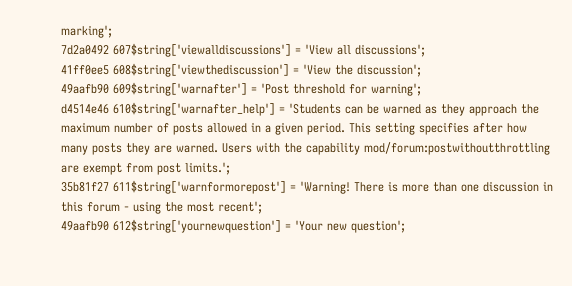marking';
7d2a0492 607$string['viewalldiscussions'] = 'View all discussions';
41ff0ee5 608$string['viewthediscussion'] = 'View the discussion';
49aafb90 609$string['warnafter'] = 'Post threshold for warning';
d4514e46 610$string['warnafter_help'] = 'Students can be warned as they approach the maximum number of posts allowed in a given period. This setting specifies after how many posts they are warned. Users with the capability mod/forum:postwithoutthrottling are exempt from post limits.';
35b81f27 611$string['warnformorepost'] = 'Warning! There is more than one discussion in this forum - using the most recent';
49aafb90 612$string['yournewquestion'] = 'Your new question';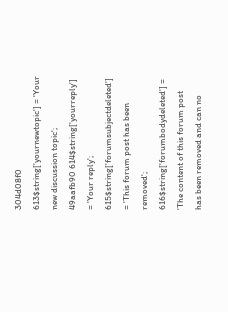304d08f0 613$string['yournewtopic'] = 'Your new discussion topic';
49aafb90 614$string['yourreply'] = 'Your reply';
615$string['forumsubjectdeleted'] = 'This forum post has been removed';
616$string['forumbodydeleted'] = 'The content of this forum post has been removed and can no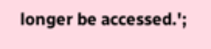longer be accessed.';